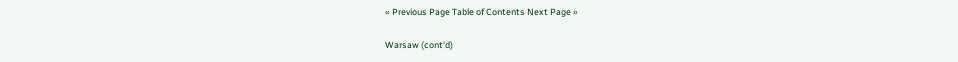« Previous Page Table of Contents Next Page »

Warsaw (cont'd)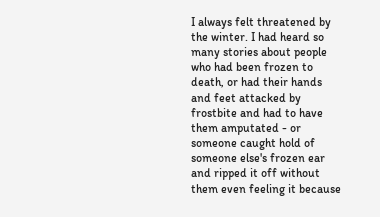I always felt threatened by the winter. I had heard so many stories about people who had been frozen to death, or had their hands and feet attacked by frostbite and had to have them amputated - or someone caught hold of someone else's frozen ear and ripped it off without them even feeling it because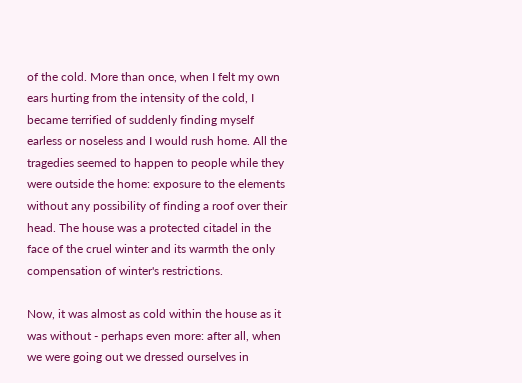of the cold. More than once, when I felt my own ears hurting from the intensity of the cold, I became terrified of suddenly finding myself earless or noseless and I would rush home. All the tragedies seemed to happen to people while they were outside the home: exposure to the elements without any possibility of finding a roof over their head. The house was a protected citadel in the face of the cruel winter and its warmth the only compensation of winter's restrictions.

Now, it was almost as cold within the house as it was without - perhaps even more: after all, when we were going out we dressed ourselves in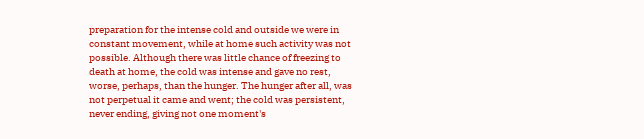preparation for the intense cold and outside we were in constant movement, while at home such activity was not possible. Although there was little chance of freezing to death at home, the cold was intense and gave no rest, worse, perhaps, than the hunger. The hunger after all, was not perpetual it came and went; the cold was persistent, never ending, giving not one moment's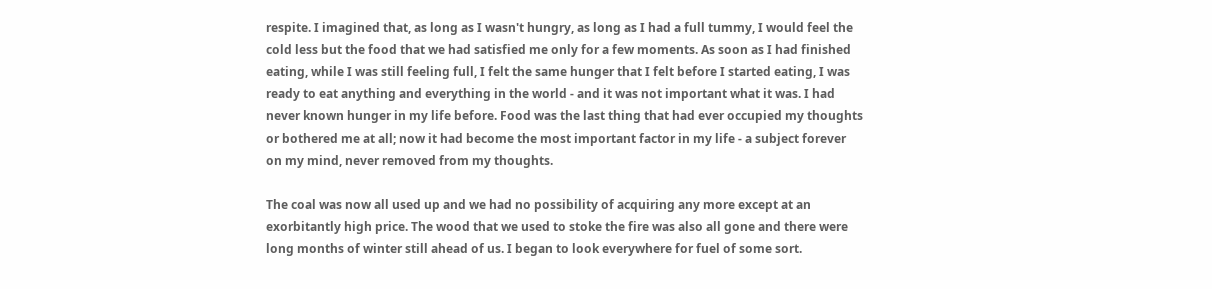respite. I imagined that, as long as I wasn't hungry, as long as I had a full tummy, I would feel the cold less but the food that we had satisfied me only for a few moments. As soon as I had finished eating, while I was still feeling full, I felt the same hunger that I felt before I started eating, I was ready to eat anything and everything in the world - and it was not important what it was. I had never known hunger in my life before. Food was the last thing that had ever occupied my thoughts or bothered me at all; now it had become the most important factor in my life - a subject forever on my mind, never removed from my thoughts.

The coal was now all used up and we had no possibility of acquiring any more except at an exorbitantly high price. The wood that we used to stoke the fire was also all gone and there were long months of winter still ahead of us. I began to look everywhere for fuel of some sort.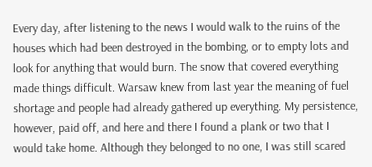Every day, after listening to the news I would walk to the ruins of the houses which had been destroyed in the bombing, or to empty lots and look for anything that would burn. The snow that covered everything made things difficult. Warsaw knew from last year the meaning of fuel shortage and people had already gathered up everything. My persistence, however, paid off, and here and there I found a plank or two that I would take home. Although they belonged to no one, I was still scared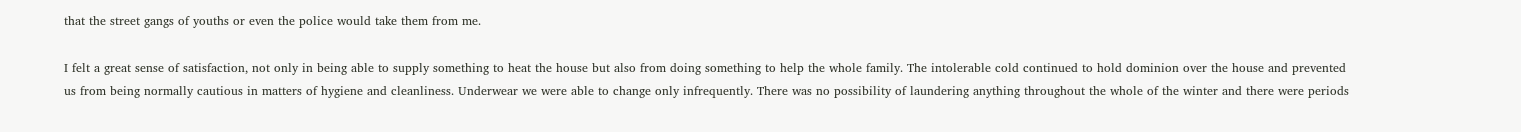that the street gangs of youths or even the police would take them from me.

I felt a great sense of satisfaction, not only in being able to supply something to heat the house but also from doing something to help the whole family. The intolerable cold continued to hold dominion over the house and prevented us from being normally cautious in matters of hygiene and cleanliness. Underwear we were able to change only infrequently. There was no possibility of laundering anything throughout the whole of the winter and there were periods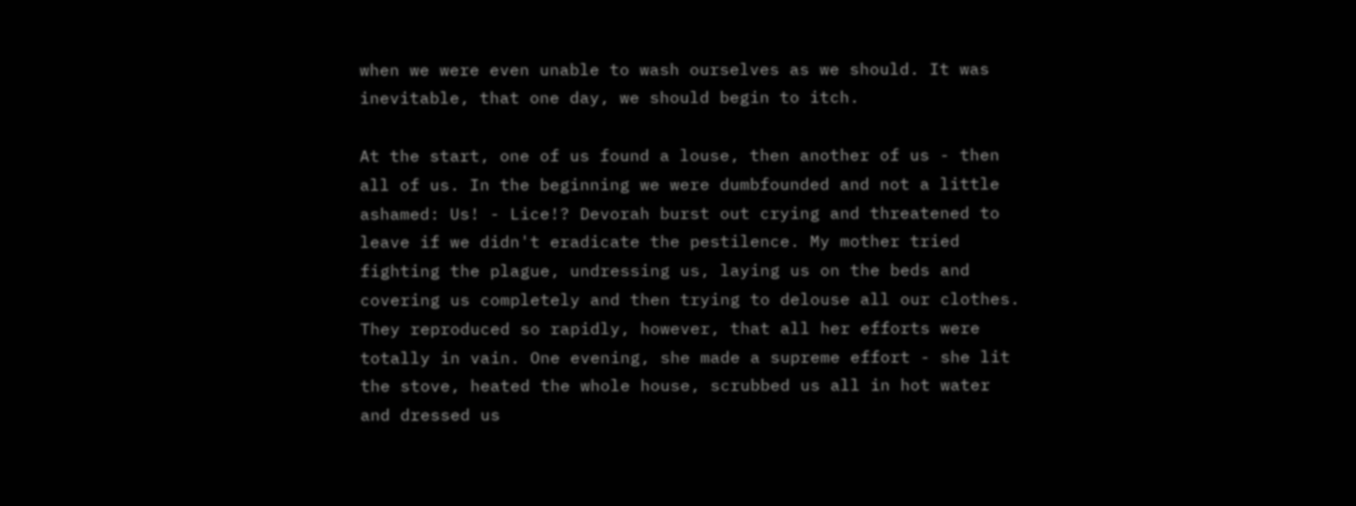when we were even unable to wash ourselves as we should. It was inevitable, that one day, we should begin to itch.

At the start, one of us found a louse, then another of us - then all of us. In the beginning we were dumbfounded and not a little ashamed: Us! - Lice!? Devorah burst out crying and threatened to leave if we didn't eradicate the pestilence. My mother tried fighting the plague, undressing us, laying us on the beds and covering us completely and then trying to delouse all our clothes. They reproduced so rapidly, however, that all her efforts were totally in vain. One evening, she made a supreme effort - she lit the stove, heated the whole house, scrubbed us all in hot water and dressed us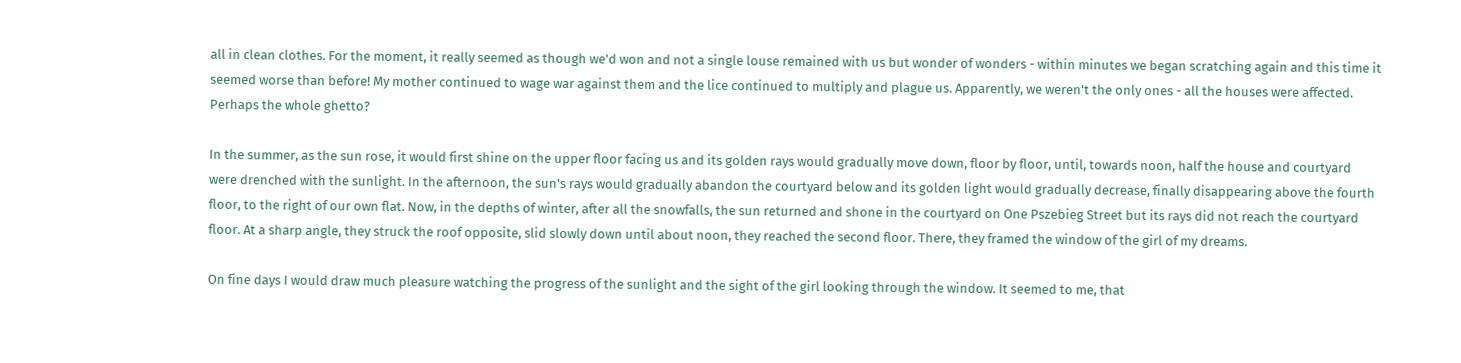all in clean clothes. For the moment, it really seemed as though we'd won and not a single louse remained with us but wonder of wonders - within minutes we began scratching again and this time it seemed worse than before! My mother continued to wage war against them and the lice continued to multiply and plague us. Apparently, we weren't the only ones - all the houses were affected. Perhaps the whole ghetto?

In the summer, as the sun rose, it would first shine on the upper floor facing us and its golden rays would gradually move down, floor by floor, until, towards noon, half the house and courtyard were drenched with the sunlight. In the afternoon, the sun's rays would gradually abandon the courtyard below and its golden light would gradually decrease, finally disappearing above the fourth floor, to the right of our own flat. Now, in the depths of winter, after all the snowfalls, the sun returned and shone in the courtyard on One Pszebieg Street but its rays did not reach the courtyard floor. At a sharp angle, they struck the roof opposite, slid slowly down until about noon, they reached the second floor. There, they framed the window of the girl of my dreams.

On fine days I would draw much pleasure watching the progress of the sunlight and the sight of the girl looking through the window. It seemed to me, that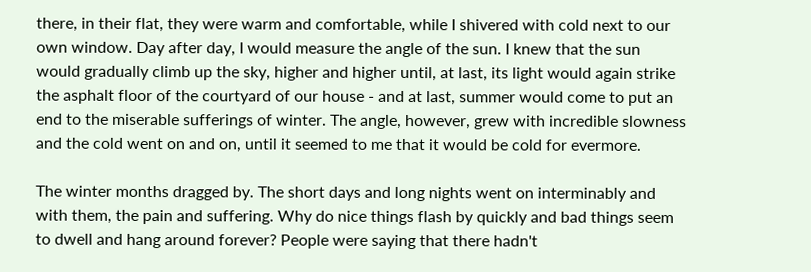there, in their flat, they were warm and comfortable, while I shivered with cold next to our own window. Day after day, I would measure the angle of the sun. I knew that the sun would gradually climb up the sky, higher and higher until, at last, its light would again strike the asphalt floor of the courtyard of our house - and at last, summer would come to put an end to the miserable sufferings of winter. The angle, however, grew with incredible slowness and the cold went on and on, until it seemed to me that it would be cold for evermore.

The winter months dragged by. The short days and long nights went on interminably and with them, the pain and suffering. Why do nice things flash by quickly and bad things seem to dwell and hang around forever? People were saying that there hadn't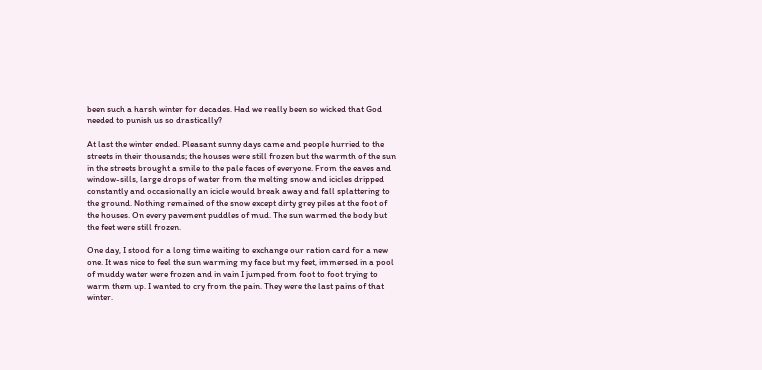been such a harsh winter for decades. Had we really been so wicked that God needed to punish us so drastically?

At last the winter ended. Pleasant sunny days came and people hurried to the streets in their thousands; the houses were still frozen but the warmth of the sun in the streets brought a smile to the pale faces of everyone. From the eaves and window-sills, large drops of water from the melting snow and icicles dripped constantly and occasionally an icicle would break away and fall splattering to the ground. Nothing remained of the snow except dirty grey piles at the foot of the houses. On every pavement puddles of mud. The sun warmed the body but the feet were still frozen.

One day, I stood for a long time waiting to exchange our ration card for a new one. It was nice to feel the sun warming my face but my feet, immersed in a pool of muddy water were frozen and in vain I jumped from foot to foot trying to warm them up. I wanted to cry from the pain. They were the last pains of that winter.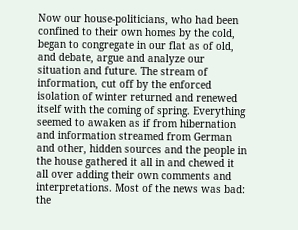Now our house-politicians, who had been confined to their own homes by the cold, began to congregate in our flat as of old, and debate, argue and analyze our situation and future. The stream of information, cut off by the enforced isolation of winter returned and renewed itself with the coming of spring. Everything seemed to awaken as if from hibernation and information streamed from German and other, hidden sources and the people in the house gathered it all in and chewed it all over adding their own comments and interpretations. Most of the news was bad: the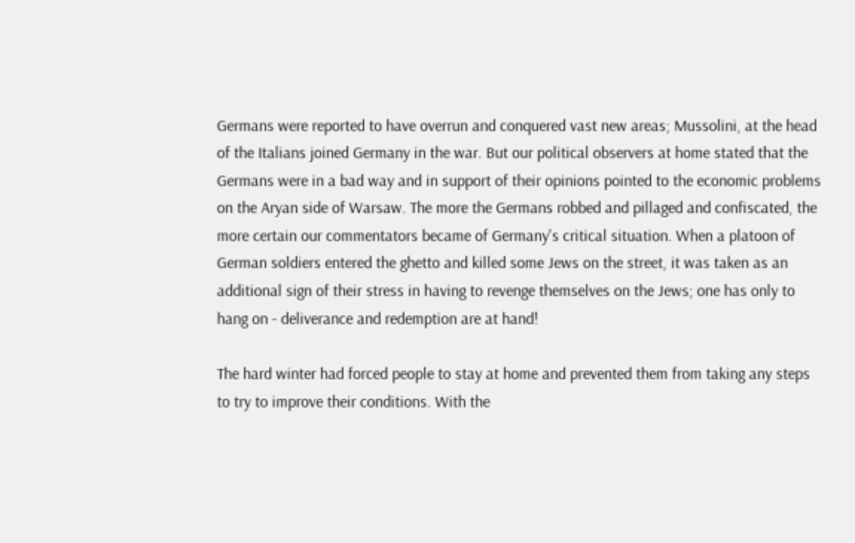Germans were reported to have overrun and conquered vast new areas; Mussolini, at the head of the Italians joined Germany in the war. But our political observers at home stated that the Germans were in a bad way and in support of their opinions pointed to the economic problems on the Aryan side of Warsaw. The more the Germans robbed and pillaged and confiscated, the more certain our commentators became of Germany's critical situation. When a platoon of German soldiers entered the ghetto and killed some Jews on the street, it was taken as an additional sign of their stress in having to revenge themselves on the Jews; one has only to hang on - deliverance and redemption are at hand!

The hard winter had forced people to stay at home and prevented them from taking any steps to try to improve their conditions. With the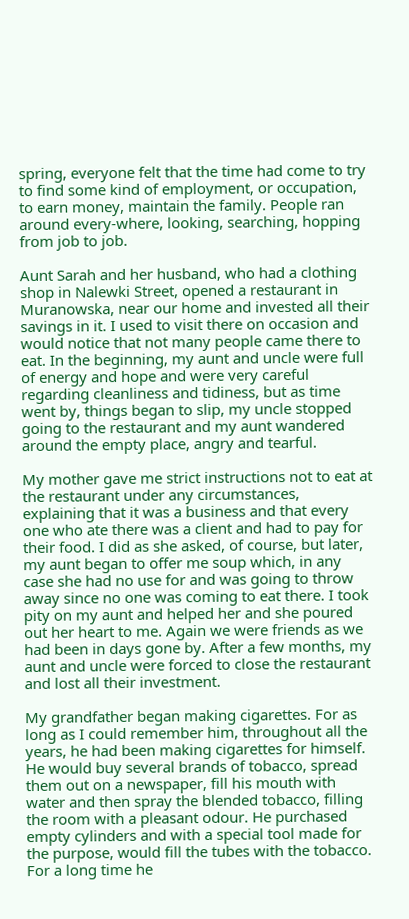spring, everyone felt that the time had come to try to find some kind of employment, or occupation, to earn money, maintain the family. People ran around every-where, looking, searching, hopping from job to job.

Aunt Sarah and her husband, who had a clothing shop in Nalewki Street, opened a restaurant in Muranowska, near our home and invested all their savings in it. I used to visit there on occasion and would notice that not many people came there to eat. In the beginning, my aunt and uncle were full of energy and hope and were very careful regarding cleanliness and tidiness, but as time went by, things began to slip, my uncle stopped going to the restaurant and my aunt wandered around the empty place, angry and tearful.

My mother gave me strict instructions not to eat at the restaurant under any circumstances, explaining that it was a business and that every one who ate there was a client and had to pay for their food. I did as she asked, of course, but later, my aunt began to offer me soup which, in any case she had no use for and was going to throw away since no one was coming to eat there. I took pity on my aunt and helped her and she poured out her heart to me. Again we were friends as we had been in days gone by. After a few months, my aunt and uncle were forced to close the restaurant and lost all their investment.

My grandfather began making cigarettes. For as long as I could remember him, throughout all the years, he had been making cigarettes for himself. He would buy several brands of tobacco, spread them out on a newspaper, fill his mouth with water and then spray the blended tobacco, filling the room with a pleasant odour. He purchased empty cylinders and with a special tool made for the purpose, would fill the tubes with the tobacco. For a long time he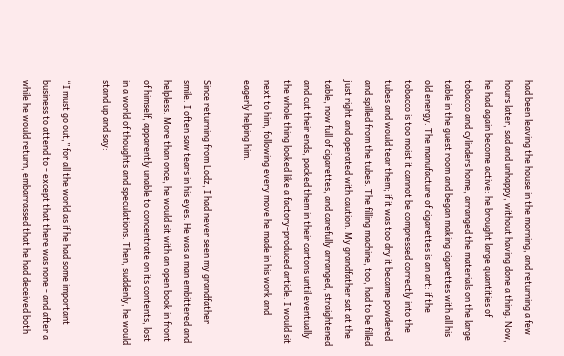had been leaving the house in the morning, and returning a few hours later, sad and unhappy, without having done a thing. Now, he had again become active: he brought large quantities of tobacco and cylinders home, arranged the materials on the large table in the guest room and began making cigarettes with all his old energy. The manufacture of cigarettes is an art: if the tobacco is too moist it cannot be compressed correctly into the tubes and would tear them; if it was too dry it became powdered and spilled from the tubes. The filling machine, too, had to be filled just right and operated with caution. My grandfather sat at the table, now full of cigarettes, and carefully arranged, straightened and cut their ends, packed them in their cartons until eventually the whole thing looked like a factory-produced article. I would sit next to him, following every move he made in his work and eagerly helping him.

Since returning from Lodz, I had never seen my grandfather smile. I often saw tears in his eyes. He was a man embittered and helpless. More than once, he would sit with an open book in front of himself, apparently unable to concentrate on its contents, lost in a world of thoughts and speculations. Then, suddenly, he would stand up and say:

“I must go out,” for all the world as if he had some important business to attend to - except that there was none - and after a while he would return, embarrassed that he had deceived both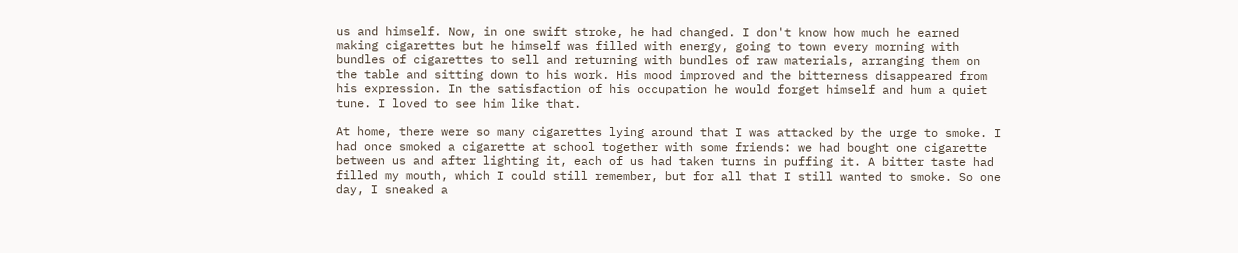us and himself. Now, in one swift stroke, he had changed. I don't know how much he earned making cigarettes but he himself was filled with energy, going to town every morning with bundles of cigarettes to sell and returning with bundles of raw materials, arranging them on the table and sitting down to his work. His mood improved and the bitterness disappeared from his expression. In the satisfaction of his occupation he would forget himself and hum a quiet tune. I loved to see him like that.

At home, there were so many cigarettes lying around that I was attacked by the urge to smoke. I had once smoked a cigarette at school together with some friends: we had bought one cigarette between us and after lighting it, each of us had taken turns in puffing it. A bitter taste had filled my mouth, which I could still remember, but for all that I still wanted to smoke. So one day, I sneaked a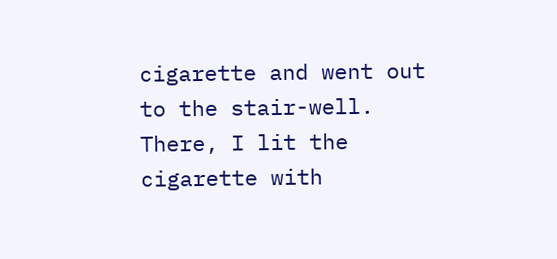cigarette and went out to the stair-well. There, I lit the cigarette with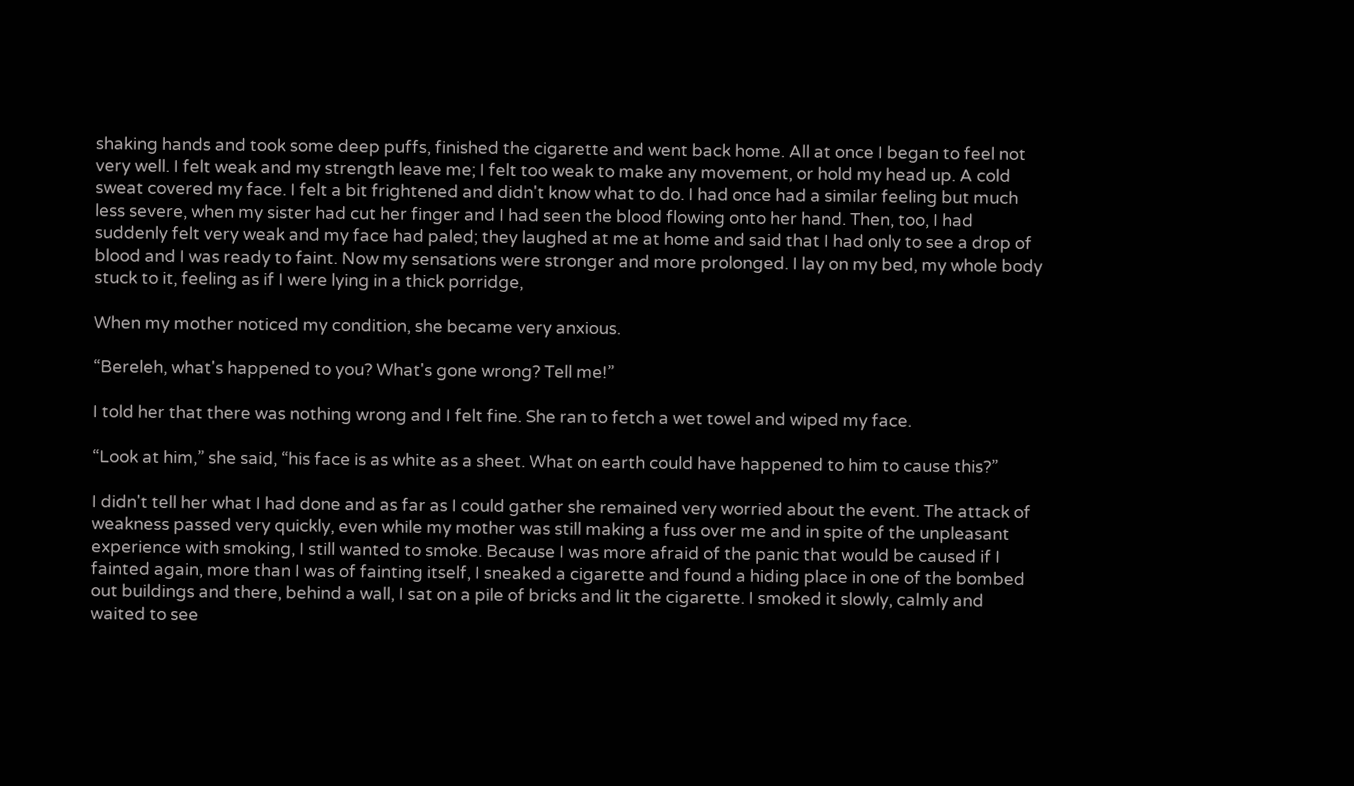shaking hands and took some deep puffs, finished the cigarette and went back home. All at once I began to feel not very well. I felt weak and my strength leave me; I felt too weak to make any movement, or hold my head up. A cold sweat covered my face. I felt a bit frightened and didn't know what to do. I had once had a similar feeling but much less severe, when my sister had cut her finger and I had seen the blood flowing onto her hand. Then, too, I had suddenly felt very weak and my face had paled; they laughed at me at home and said that I had only to see a drop of blood and I was ready to faint. Now my sensations were stronger and more prolonged. I lay on my bed, my whole body stuck to it, feeling as if I were lying in a thick porridge,

When my mother noticed my condition, she became very anxious.

“Bereleh, what's happened to you? What's gone wrong? Tell me!”

I told her that there was nothing wrong and I felt fine. She ran to fetch a wet towel and wiped my face.

“Look at him,” she said, “his face is as white as a sheet. What on earth could have happened to him to cause this?”

I didn't tell her what I had done and as far as I could gather she remained very worried about the event. The attack of weakness passed very quickly, even while my mother was still making a fuss over me and in spite of the unpleasant experience with smoking, I still wanted to smoke. Because I was more afraid of the panic that would be caused if I fainted again, more than I was of fainting itself, I sneaked a cigarette and found a hiding place in one of the bombed out buildings and there, behind a wall, I sat on a pile of bricks and lit the cigarette. I smoked it slowly, calmly and waited to see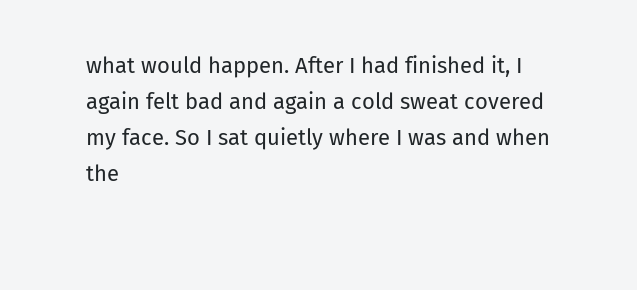what would happen. After I had finished it, I again felt bad and again a cold sweat covered my face. So I sat quietly where I was and when the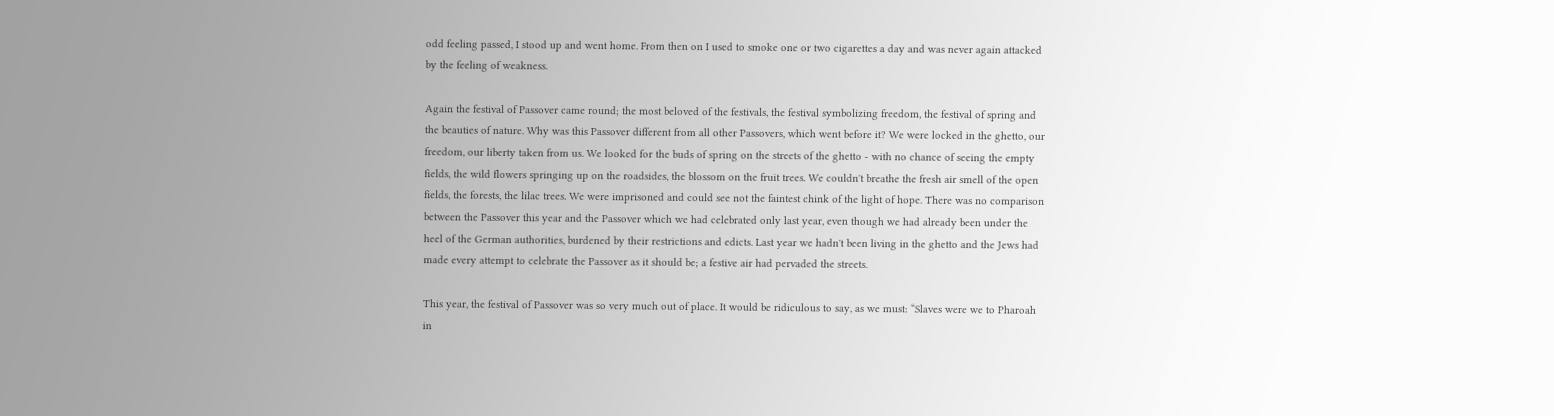odd feeling passed, I stood up and went home. From then on I used to smoke one or two cigarettes a day and was never again attacked by the feeling of weakness.

Again the festival of Passover came round; the most beloved of the festivals, the festival symbolizing freedom, the festival of spring and the beauties of nature. Why was this Passover different from all other Passovers, which went before it? We were locked in the ghetto, our freedom, our liberty taken from us. We looked for the buds of spring on the streets of the ghetto - with no chance of seeing the empty fields, the wild flowers springing up on the roadsides, the blossom on the fruit trees. We couldn't breathe the fresh air smell of the open fields, the forests, the lilac trees. We were imprisoned and could see not the faintest chink of the light of hope. There was no comparison between the Passover this year and the Passover which we had celebrated only last year, even though we had already been under the heel of the German authorities, burdened by their restrictions and edicts. Last year we hadn't been living in the ghetto and the Jews had made every attempt to celebrate the Passover as it should be; a festive air had pervaded the streets.

This year, the festival of Passover was so very much out of place. It would be ridiculous to say, as we must: “Slaves were we to Pharoah in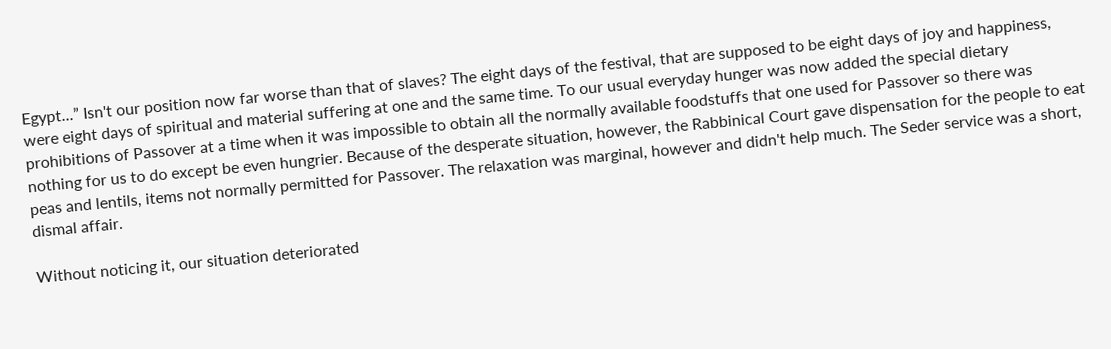Egypt...” Isn't our position now far worse than that of slaves? The eight days of the festival, that are supposed to be eight days of joy and happiness, were eight days of spiritual and material suffering at one and the same time. To our usual everyday hunger was now added the special dietary prohibitions of Passover at a time when it was impossible to obtain all the normally available foodstuffs that one used for Passover so there was nothing for us to do except be even hungrier. Because of the desperate situation, however, the Rabbinical Court gave dispensation for the people to eat peas and lentils, items not normally permitted for Passover. The relaxation was marginal, however and didn't help much. The Seder service was a short, dismal affair.

Without noticing it, our situation deteriorated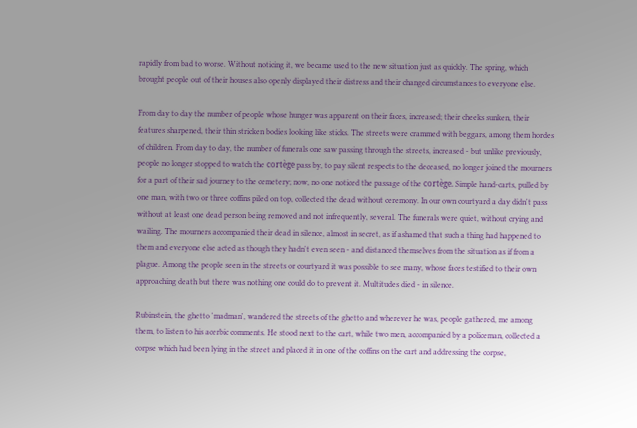rapidly from bad to worse. Without noticing it, we became used to the new situation just as quickly. The spring, which brought people out of their houses also openly displayed their distress and their changed circumstances to everyone else.

From day to day the number of people whose hunger was apparent on their faces, increased; their cheeks sunken, their features sharpened, their thin stricken bodies looking like sticks. The streets were crammed with beggars, among them hordes of children. From day to day, the number of funerals one saw passing through the streets, increased - but unlike previously, people no longer stopped to watch the cortège pass by, to pay silent respects to the deceased, no longer joined the mourners for a part of their sad journey to the cemetery; now, no one noticed the passage of the cortège. Simple hand-carts, pulled by one man, with two or three coffins piled on top, collected the dead without ceremony. In our own courtyard a day didn't pass without at least one dead person being removed and not infrequently, several. The funerals were quiet, without crying and wailing. The mourners accompanied their dead in silence, almost in secret, as if ashamed that such a thing had happened to them and everyone else acted as though they hadn't even seen - and distanced themselves from the situation as if from a plague. Among the people seen in the streets or courtyard it was possible to see many, whose faces testified to their own approaching death but there was nothing one could do to prevent it. Multitudes died - in silence.

Rubinstein, the ghetto 'madman', wandered the streets of the ghetto and wherever he was, people gathered, me among them, to listen to his acerbic comments. He stood next to the cart, while two men, accompanied by a policeman, collected a corpse which had been lying in the street and placed it in one of the coffins on the cart and addressing the corpse,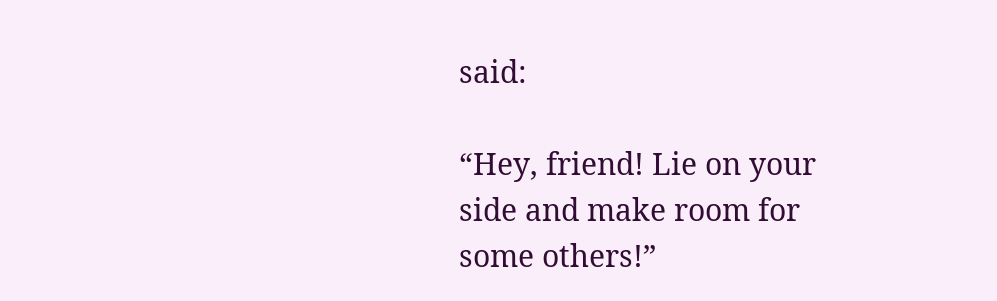said:

“Hey, friend! Lie on your side and make room for some others!”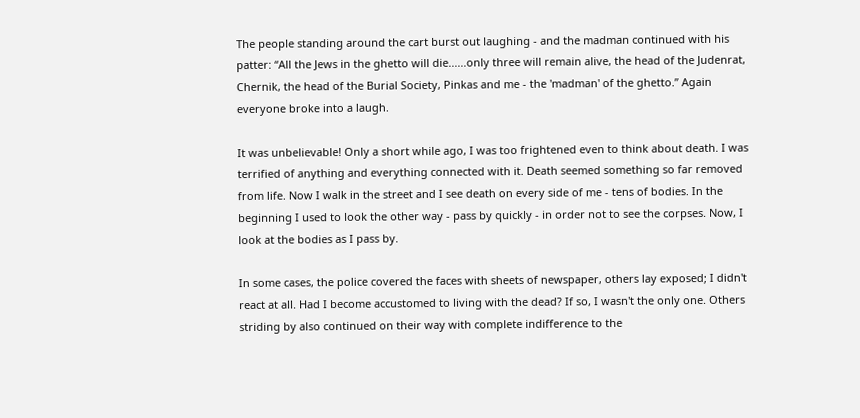The people standing around the cart burst out laughing - and the madman continued with his patter: “All the Jews in the ghetto will die......only three will remain alive, the head of the Judenrat, Chernik, the head of the Burial Society, Pinkas and me - the 'madman' of the ghetto.” Again everyone broke into a laugh.

It was unbelievable! Only a short while ago, I was too frightened even to think about death. I was terrified of anything and everything connected with it. Death seemed something so far removed from life. Now I walk in the street and I see death on every side of me - tens of bodies. In the beginning I used to look the other way - pass by quickly - in order not to see the corpses. Now, I look at the bodies as I pass by.

In some cases, the police covered the faces with sheets of newspaper, others lay exposed; I didn't react at all. Had I become accustomed to living with the dead? If so, I wasn't the only one. Others striding by also continued on their way with complete indifference to the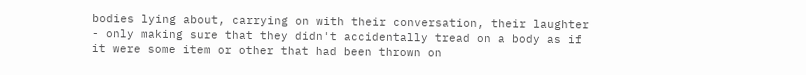bodies lying about, carrying on with their conversation, their laughter - only making sure that they didn't accidentally tread on a body as if it were some item or other that had been thrown on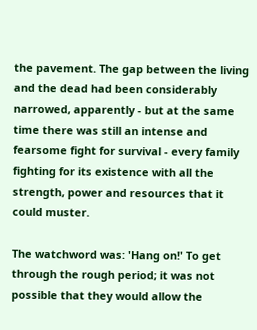the pavement. The gap between the living and the dead had been considerably narrowed, apparently - but at the same time there was still an intense and fearsome fight for survival - every family fighting for its existence with all the strength, power and resources that it could muster.

The watchword was: 'Hang on!' To get through the rough period; it was not possible that they would allow the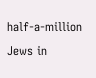half-a-million Jews in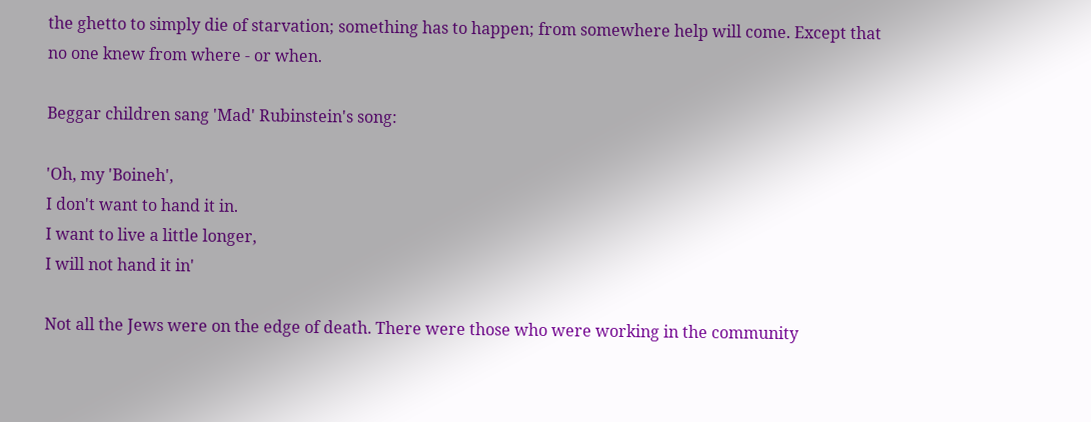the ghetto to simply die of starvation; something has to happen; from somewhere help will come. Except that no one knew from where - or when.

Beggar children sang 'Mad' Rubinstein's song:

'Oh, my 'Boineh',
I don't want to hand it in.
I want to live a little longer,
I will not hand it in'

Not all the Jews were on the edge of death. There were those who were working in the community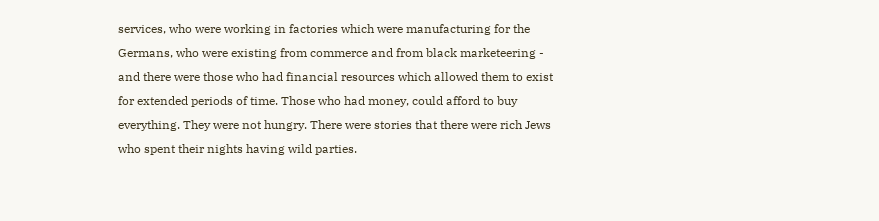services, who were working in factories which were manufacturing for the Germans, who were existing from commerce and from black marketeering - and there were those who had financial resources which allowed them to exist for extended periods of time. Those who had money, could afford to buy everything. They were not hungry. There were stories that there were rich Jews who spent their nights having wild parties.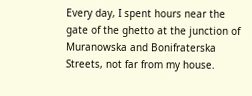Every day, I spent hours near the gate of the ghetto at the junction of Muranowska and Bonifraterska Streets, not far from my house.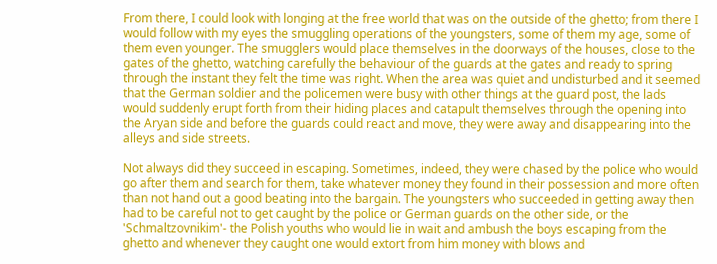From there, I could look with longing at the free world that was on the outside of the ghetto; from there I would follow with my eyes the smuggling operations of the youngsters, some of them my age, some of them even younger. The smugglers would place themselves in the doorways of the houses, close to the gates of the ghetto, watching carefully the behaviour of the guards at the gates and ready to spring through the instant they felt the time was right. When the area was quiet and undisturbed and it seemed that the German soldier and the policemen were busy with other things at the guard post, the lads would suddenly erupt forth from their hiding places and catapult themselves through the opening into the Aryan side and before the guards could react and move, they were away and disappearing into the alleys and side streets.

Not always did they succeed in escaping. Sometimes, indeed, they were chased by the police who would go after them and search for them, take whatever money they found in their possession and more often than not hand out a good beating into the bargain. The youngsters who succeeded in getting away then had to be careful not to get caught by the police or German guards on the other side, or the 'Schmaltzovnikim'- the Polish youths who would lie in wait and ambush the boys escaping from the ghetto and whenever they caught one would extort from him money with blows and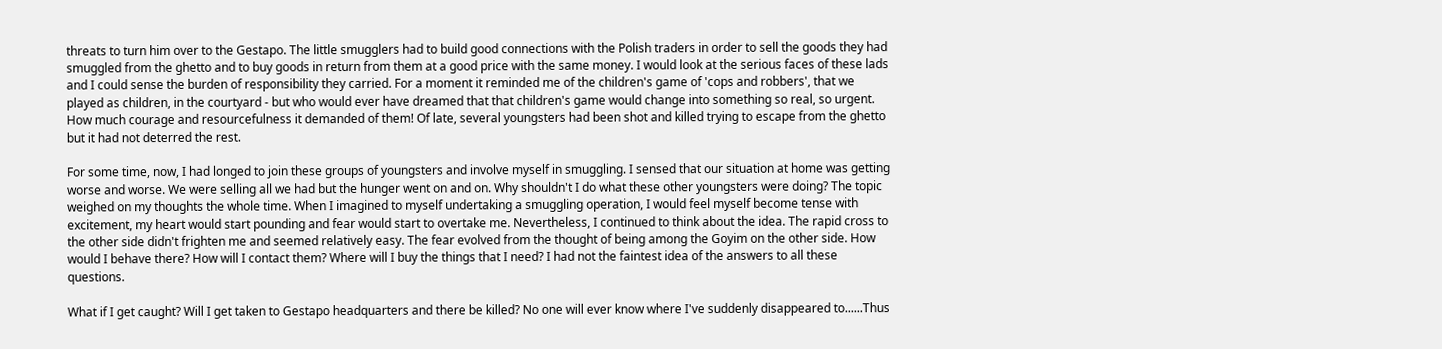threats to turn him over to the Gestapo. The little smugglers had to build good connections with the Polish traders in order to sell the goods they had smuggled from the ghetto and to buy goods in return from them at a good price with the same money. I would look at the serious faces of these lads and I could sense the burden of responsibility they carried. For a moment it reminded me of the children's game of 'cops and robbers', that we played as children, in the courtyard - but who would ever have dreamed that that children's game would change into something so real, so urgent. How much courage and resourcefulness it demanded of them! Of late, several youngsters had been shot and killed trying to escape from the ghetto but it had not deterred the rest.

For some time, now, I had longed to join these groups of youngsters and involve myself in smuggling. I sensed that our situation at home was getting worse and worse. We were selling all we had but the hunger went on and on. Why shouldn't I do what these other youngsters were doing? The topic weighed on my thoughts the whole time. When I imagined to myself undertaking a smuggling operation, I would feel myself become tense with excitement, my heart would start pounding and fear would start to overtake me. Nevertheless, I continued to think about the idea. The rapid cross to the other side didn't frighten me and seemed relatively easy. The fear evolved from the thought of being among the Goyim on the other side. How would I behave there? How will I contact them? Where will I buy the things that I need? I had not the faintest idea of the answers to all these questions.

What if I get caught? Will I get taken to Gestapo headquarters and there be killed? No one will ever know where I've suddenly disappeared to......Thus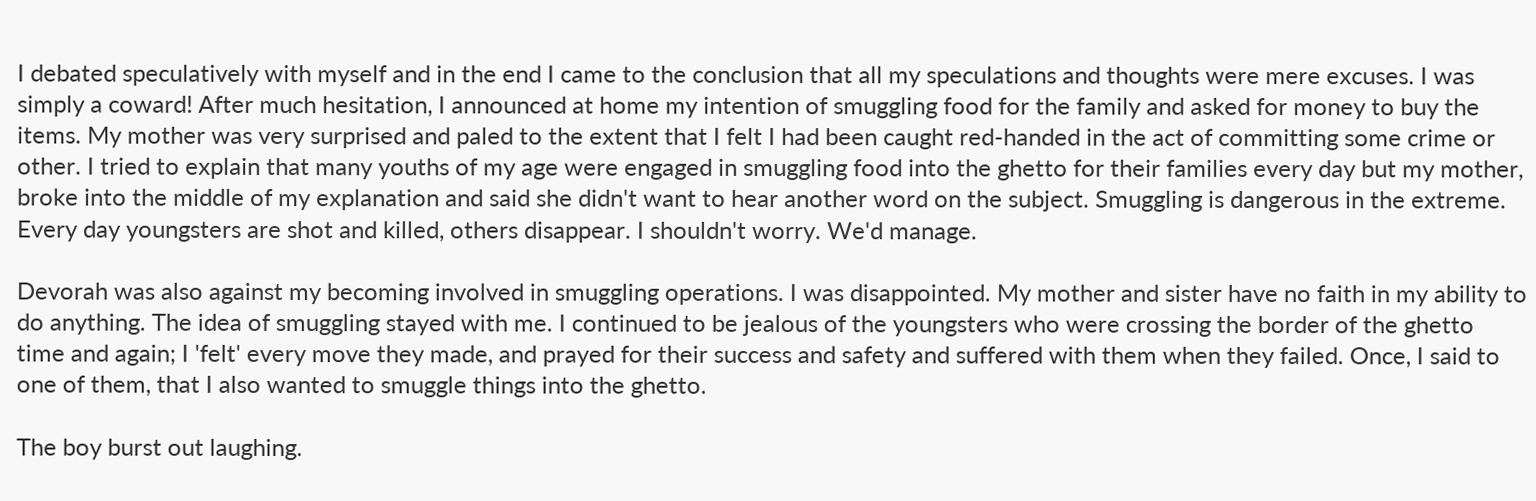I debated speculatively with myself and in the end I came to the conclusion that all my speculations and thoughts were mere excuses. I was simply a coward! After much hesitation, I announced at home my intention of smuggling food for the family and asked for money to buy the items. My mother was very surprised and paled to the extent that I felt I had been caught red-handed in the act of committing some crime or other. I tried to explain that many youths of my age were engaged in smuggling food into the ghetto for their families every day but my mother, broke into the middle of my explanation and said she didn't want to hear another word on the subject. Smuggling is dangerous in the extreme. Every day youngsters are shot and killed, others disappear. I shouldn't worry. We'd manage.

Devorah was also against my becoming involved in smuggling operations. I was disappointed. My mother and sister have no faith in my ability to do anything. The idea of smuggling stayed with me. I continued to be jealous of the youngsters who were crossing the border of the ghetto time and again; I 'felt' every move they made, and prayed for their success and safety and suffered with them when they failed. Once, I said to one of them, that I also wanted to smuggle things into the ghetto.

The boy burst out laughing.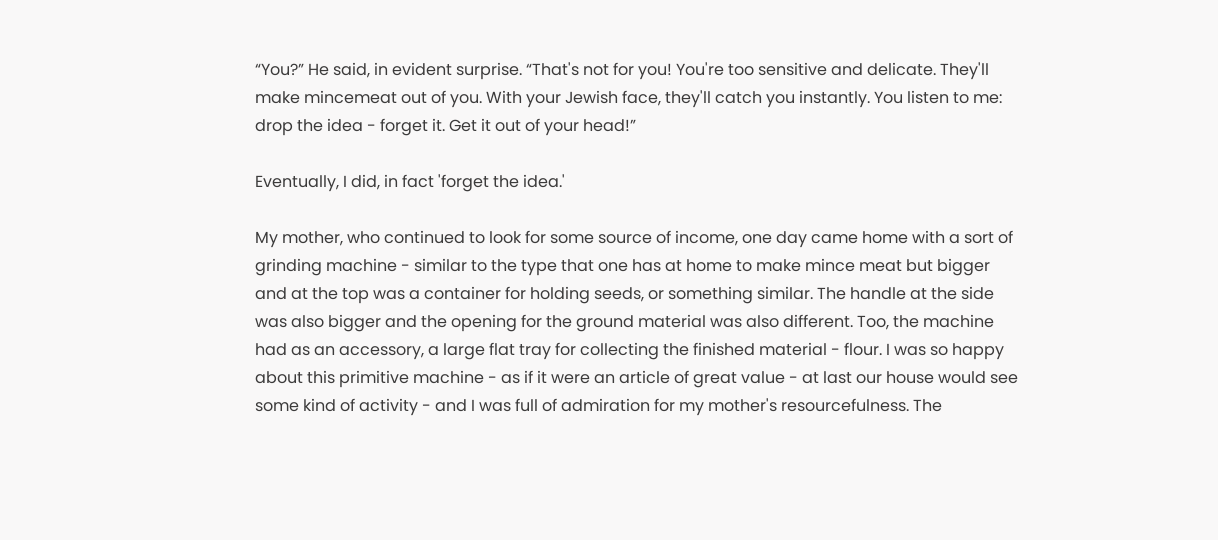“You?” He said, in evident surprise. “That's not for you! You're too sensitive and delicate. They'll make mincemeat out of you. With your Jewish face, they'll catch you instantly. You listen to me: drop the idea - forget it. Get it out of your head!”

Eventually, I did, in fact 'forget the idea.'

My mother, who continued to look for some source of income, one day came home with a sort of grinding machine - similar to the type that one has at home to make mince meat but bigger and at the top was a container for holding seeds, or something similar. The handle at the side was also bigger and the opening for the ground material was also different. Too, the machine had as an accessory, a large flat tray for collecting the finished material - flour. I was so happy about this primitive machine - as if it were an article of great value - at last our house would see some kind of activity - and I was full of admiration for my mother's resourcefulness. The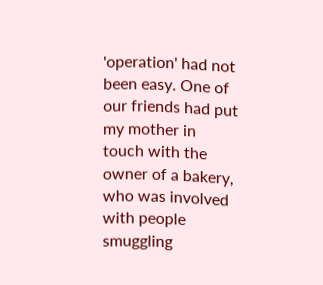'operation' had not been easy. One of our friends had put my mother in touch with the owner of a bakery, who was involved with people smuggling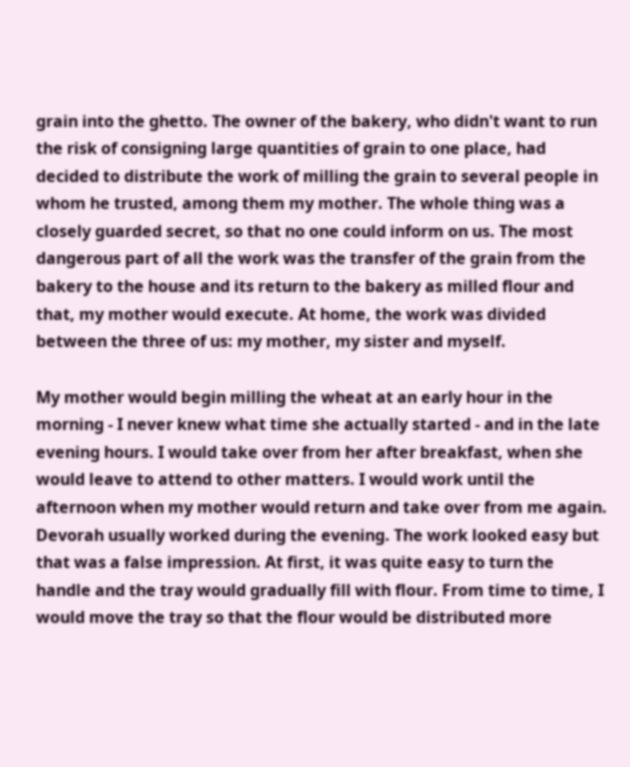grain into the ghetto. The owner of the bakery, who didn't want to run the risk of consigning large quantities of grain to one place, had decided to distribute the work of milling the grain to several people in whom he trusted, among them my mother. The whole thing was a closely guarded secret, so that no one could inform on us. The most dangerous part of all the work was the transfer of the grain from the bakery to the house and its return to the bakery as milled flour and that, my mother would execute. At home, the work was divided between the three of us: my mother, my sister and myself.

My mother would begin milling the wheat at an early hour in the morning - I never knew what time she actually started - and in the late evening hours. I would take over from her after breakfast, when she would leave to attend to other matters. I would work until the afternoon when my mother would return and take over from me again. Devorah usually worked during the evening. The work looked easy but that was a false impression. At first, it was quite easy to turn the handle and the tray would gradually fill with flour. From time to time, I would move the tray so that the flour would be distributed more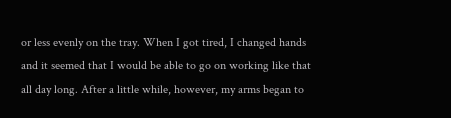or less evenly on the tray. When I got tired, I changed hands and it seemed that I would be able to go on working like that all day long. After a little while, however, my arms began to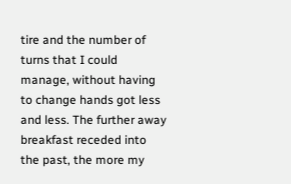tire and the number of turns that I could manage, without having to change hands got less and less. The further away breakfast receded into the past, the more my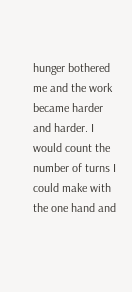hunger bothered me and the work became harder and harder. I would count the number of turns I could make with the one hand and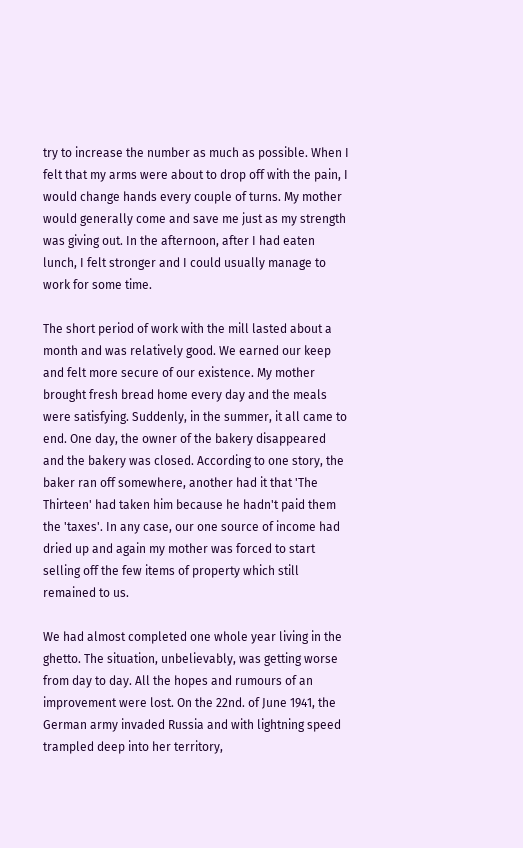try to increase the number as much as possible. When I felt that my arms were about to drop off with the pain, I would change hands every couple of turns. My mother would generally come and save me just as my strength was giving out. In the afternoon, after I had eaten lunch, I felt stronger and I could usually manage to work for some time.

The short period of work with the mill lasted about a month and was relatively good. We earned our keep and felt more secure of our existence. My mother brought fresh bread home every day and the meals were satisfying. Suddenly, in the summer, it all came to end. One day, the owner of the bakery disappeared and the bakery was closed. According to one story, the baker ran off somewhere, another had it that 'The Thirteen' had taken him because he hadn't paid them the 'taxes'. In any case, our one source of income had dried up and again my mother was forced to start selling off the few items of property which still remained to us.

We had almost completed one whole year living in the ghetto. The situation, unbelievably, was getting worse from day to day. All the hopes and rumours of an improvement were lost. On the 22nd. of June 1941, the German army invaded Russia and with lightning speed trampled deep into her territory,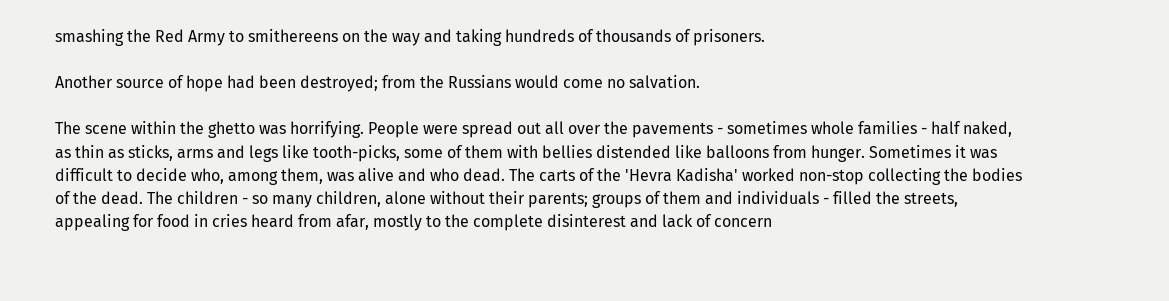smashing the Red Army to smithereens on the way and taking hundreds of thousands of prisoners.

Another source of hope had been destroyed; from the Russians would come no salvation.

The scene within the ghetto was horrifying. People were spread out all over the pavements - sometimes whole families - half naked, as thin as sticks, arms and legs like tooth-picks, some of them with bellies distended like balloons from hunger. Sometimes it was difficult to decide who, among them, was alive and who dead. The carts of the 'Hevra Kadisha' worked non-stop collecting the bodies of the dead. The children - so many children, alone without their parents; groups of them and individuals - filled the streets, appealing for food in cries heard from afar, mostly to the complete disinterest and lack of concern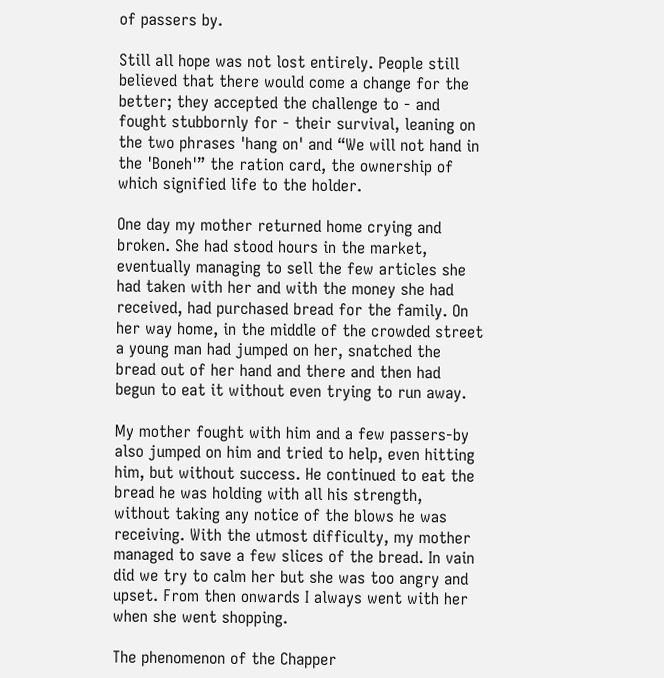of passers by.

Still all hope was not lost entirely. People still believed that there would come a change for the better; they accepted the challenge to - and fought stubbornly for - their survival, leaning on the two phrases 'hang on' and “We will not hand in the 'Boneh'” the ration card, the ownership of which signified life to the holder.

One day my mother returned home crying and broken. She had stood hours in the market, eventually managing to sell the few articles she had taken with her and with the money she had received, had purchased bread for the family. On her way home, in the middle of the crowded street a young man had jumped on her, snatched the bread out of her hand and there and then had begun to eat it without even trying to run away.

My mother fought with him and a few passers-by also jumped on him and tried to help, even hitting him, but without success. He continued to eat the bread he was holding with all his strength, without taking any notice of the blows he was receiving. With the utmost difficulty, my mother managed to save a few slices of the bread. In vain did we try to calm her but she was too angry and upset. From then onwards I always went with her when she went shopping.

The phenomenon of the Chapper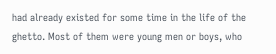had already existed for some time in the life of the ghetto. Most of them were young men or boys, who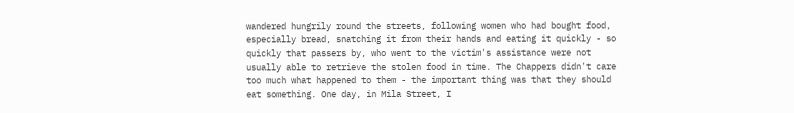wandered hungrily round the streets, following women who had bought food, especially bread, snatching it from their hands and eating it quickly - so quickly that passers by, who went to the victim's assistance were not usually able to retrieve the stolen food in time. The Chappers didn't care too much what happened to them - the important thing was that they should eat something. One day, in Mila Street, I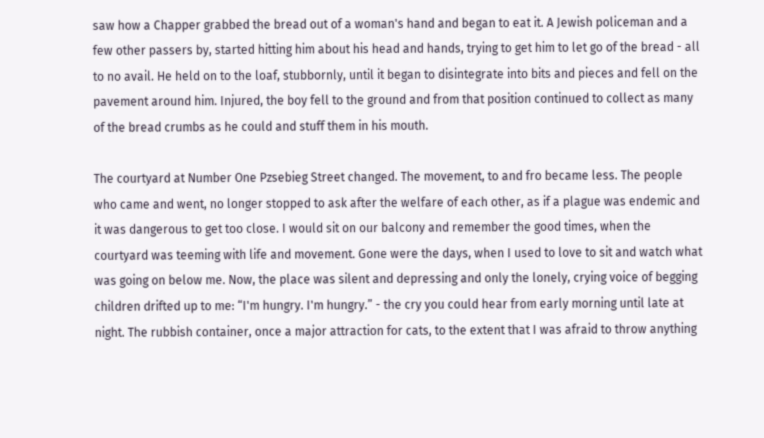saw how a Chapper grabbed the bread out of a woman's hand and began to eat it. A Jewish policeman and a few other passers by, started hitting him about his head and hands, trying to get him to let go of the bread - all to no avail. He held on to the loaf, stubbornly, until it began to disintegrate into bits and pieces and fell on the pavement around him. Injured, the boy fell to the ground and from that position continued to collect as many of the bread crumbs as he could and stuff them in his mouth.

The courtyard at Number One Pzsebieg Street changed. The movement, to and fro became less. The people who came and went, no longer stopped to ask after the welfare of each other, as if a plague was endemic and it was dangerous to get too close. I would sit on our balcony and remember the good times, when the courtyard was teeming with life and movement. Gone were the days, when I used to love to sit and watch what was going on below me. Now, the place was silent and depressing and only the lonely, crying voice of begging children drifted up to me: “I'm hungry. I'm hungry.” - the cry you could hear from early morning until late at night. The rubbish container, once a major attraction for cats, to the extent that I was afraid to throw anything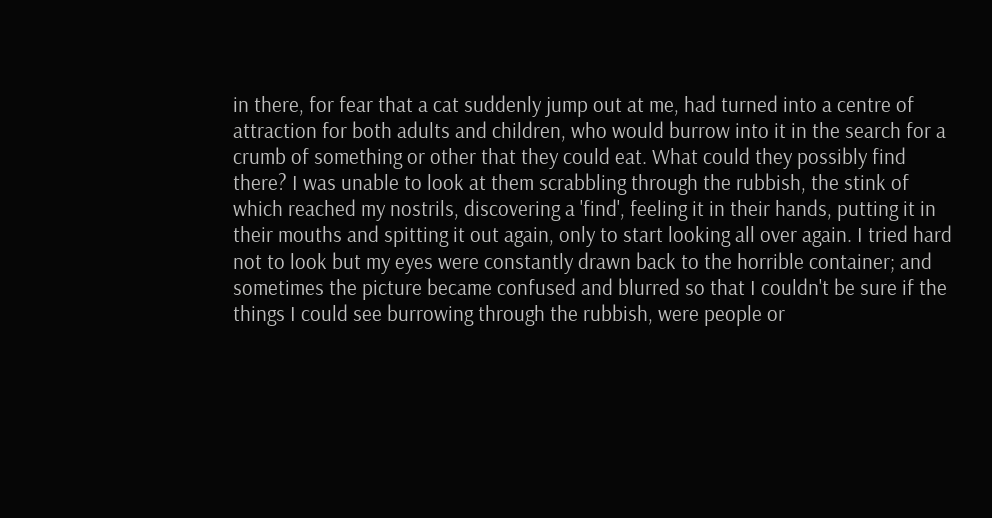in there, for fear that a cat suddenly jump out at me, had turned into a centre of attraction for both adults and children, who would burrow into it in the search for a crumb of something or other that they could eat. What could they possibly find there? I was unable to look at them scrabbling through the rubbish, the stink of which reached my nostrils, discovering a 'find', feeling it in their hands, putting it in their mouths and spitting it out again, only to start looking all over again. I tried hard not to look but my eyes were constantly drawn back to the horrible container; and sometimes the picture became confused and blurred so that I couldn't be sure if the things I could see burrowing through the rubbish, were people or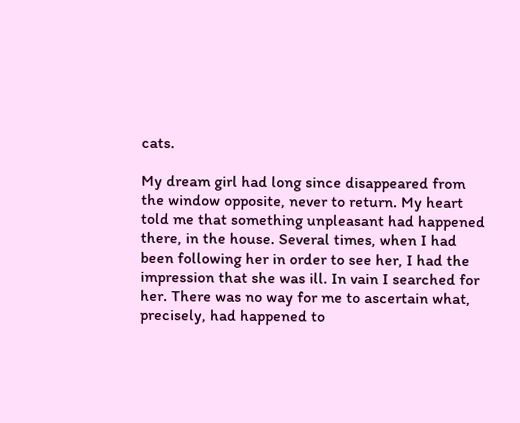cats.

My dream girl had long since disappeared from the window opposite, never to return. My heart told me that something unpleasant had happened there, in the house. Several times, when I had been following her in order to see her, I had the impression that she was ill. In vain I searched for her. There was no way for me to ascertain what, precisely, had happened to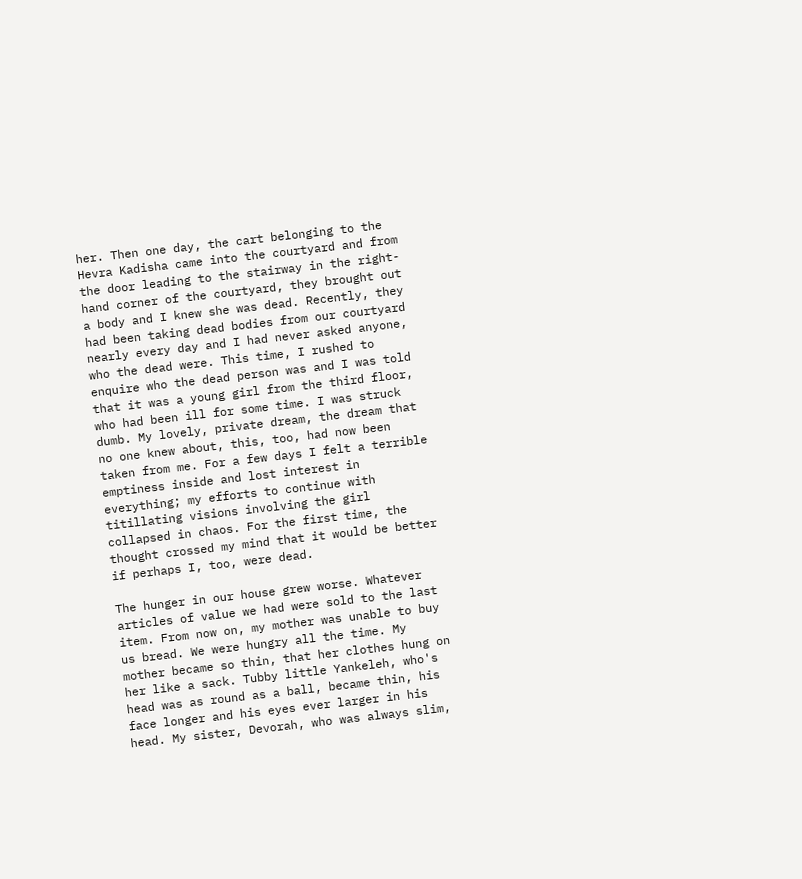her. Then one day, the cart belonging to the Hevra Kadisha came into the courtyard and from the door leading to the stairway in the right-hand corner of the courtyard, they brought out a body and I knew she was dead. Recently, they had been taking dead bodies from our courtyard nearly every day and I had never asked anyone, who the dead were. This time, I rushed to enquire who the dead person was and I was told that it was a young girl from the third floor, who had been ill for some time. I was struck dumb. My lovely, private dream, the dream that no one knew about, this, too, had now been taken from me. For a few days I felt a terrible emptiness inside and lost interest in everything; my efforts to continue with titillating visions involving the girl collapsed in chaos. For the first time, the thought crossed my mind that it would be better if perhaps I, too, were dead.

The hunger in our house grew worse. Whatever articles of value we had were sold to the last item. From now on, my mother was unable to buy us bread. We were hungry all the time. My mother became so thin, that her clothes hung on her like a sack. Tubby little Yankeleh, who's head was as round as a ball, became thin, his face longer and his eyes ever larger in his head. My sister, Devorah, who was always slim,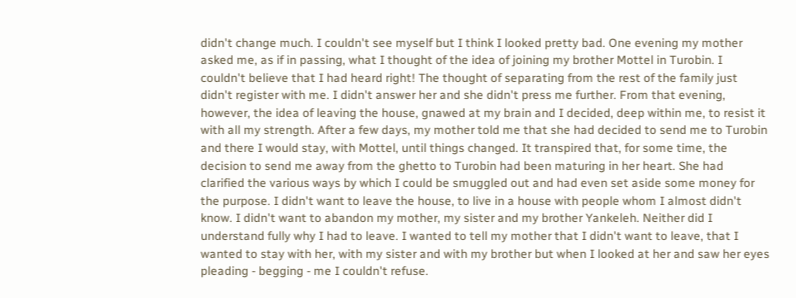didn't change much. I couldn't see myself but I think I looked pretty bad. One evening my mother asked me, as if in passing, what I thought of the idea of joining my brother Mottel in Turobin. I couldn't believe that I had heard right! The thought of separating from the rest of the family just didn't register with me. I didn't answer her and she didn't press me further. From that evening, however, the idea of leaving the house, gnawed at my brain and I decided, deep within me, to resist it with all my strength. After a few days, my mother told me that she had decided to send me to Turobin and there I would stay, with Mottel, until things changed. It transpired that, for some time, the decision to send me away from the ghetto to Turobin had been maturing in her heart. She had clarified the various ways by which I could be smuggled out and had even set aside some money for the purpose. I didn't want to leave the house, to live in a house with people whom I almost didn't know. I didn't want to abandon my mother, my sister and my brother Yankeleh. Neither did I understand fully why I had to leave. I wanted to tell my mother that I didn't want to leave, that I wanted to stay with her, with my sister and with my brother but when I looked at her and saw her eyes pleading - begging - me I couldn't refuse.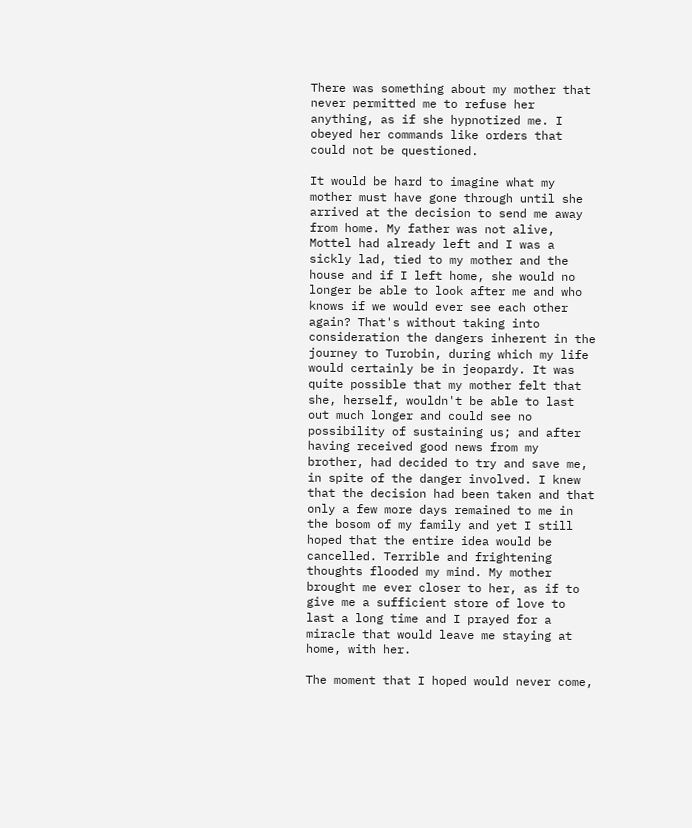There was something about my mother that never permitted me to refuse her anything, as if she hypnotized me. I obeyed her commands like orders that could not be questioned.

It would be hard to imagine what my mother must have gone through until she arrived at the decision to send me away from home. My father was not alive, Mottel had already left and I was a sickly lad, tied to my mother and the house and if I left home, she would no longer be able to look after me and who knows if we would ever see each other again? That's without taking into consideration the dangers inherent in the journey to Turobin, during which my life would certainly be in jeopardy. It was quite possible that my mother felt that she, herself, wouldn't be able to last out much longer and could see no possibility of sustaining us; and after having received good news from my brother, had decided to try and save me, in spite of the danger involved. I knew that the decision had been taken and that only a few more days remained to me in the bosom of my family and yet I still hoped that the entire idea would be cancelled. Terrible and frightening thoughts flooded my mind. My mother brought me ever closer to her, as if to give me a sufficient store of love to last a long time and I prayed for a miracle that would leave me staying at home, with her.

The moment that I hoped would never come,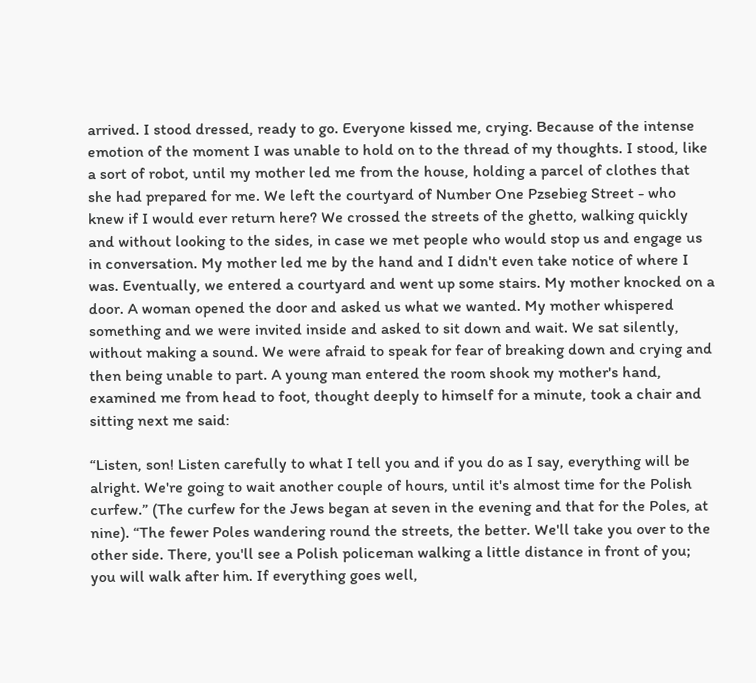arrived. I stood dressed, ready to go. Everyone kissed me, crying. Because of the intense emotion of the moment I was unable to hold on to the thread of my thoughts. I stood, like a sort of robot, until my mother led me from the house, holding a parcel of clothes that she had prepared for me. We left the courtyard of Number One Pzsebieg Street - who knew if I would ever return here? We crossed the streets of the ghetto, walking quickly and without looking to the sides, in case we met people who would stop us and engage us in conversation. My mother led me by the hand and I didn't even take notice of where I was. Eventually, we entered a courtyard and went up some stairs. My mother knocked on a door. A woman opened the door and asked us what we wanted. My mother whispered something and we were invited inside and asked to sit down and wait. We sat silently, without making a sound. We were afraid to speak for fear of breaking down and crying and then being unable to part. A young man entered the room shook my mother's hand, examined me from head to foot, thought deeply to himself for a minute, took a chair and sitting next me said:

“Listen, son! Listen carefully to what I tell you and if you do as I say, everything will be alright. We're going to wait another couple of hours, until it's almost time for the Polish curfew.” (The curfew for the Jews began at seven in the evening and that for the Poles, at nine). “The fewer Poles wandering round the streets, the better. We'll take you over to the other side. There, you'll see a Polish policeman walking a little distance in front of you; you will walk after him. If everything goes well,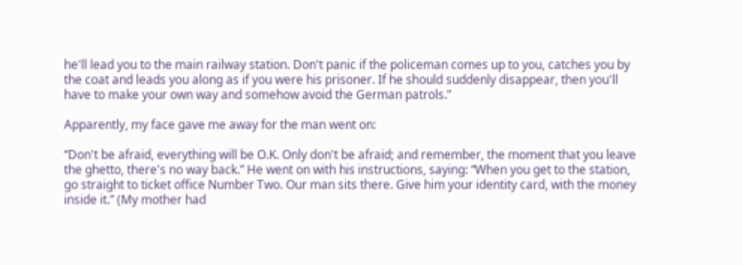he'll lead you to the main railway station. Don't panic if the policeman comes up to you, catches you by the coat and leads you along as if you were his prisoner. If he should suddenly disappear, then you'll have to make your own way and somehow avoid the German patrols.”

Apparently, my face gave me away for the man went on:

“Don't be afraid, everything will be O.K. Only don't be afraid; and remember, the moment that you leave the ghetto, there's no way back.” He went on with his instructions, saying: “When you get to the station, go straight to ticket office Number Two. Our man sits there. Give him your identity card, with the money inside it.” (My mother had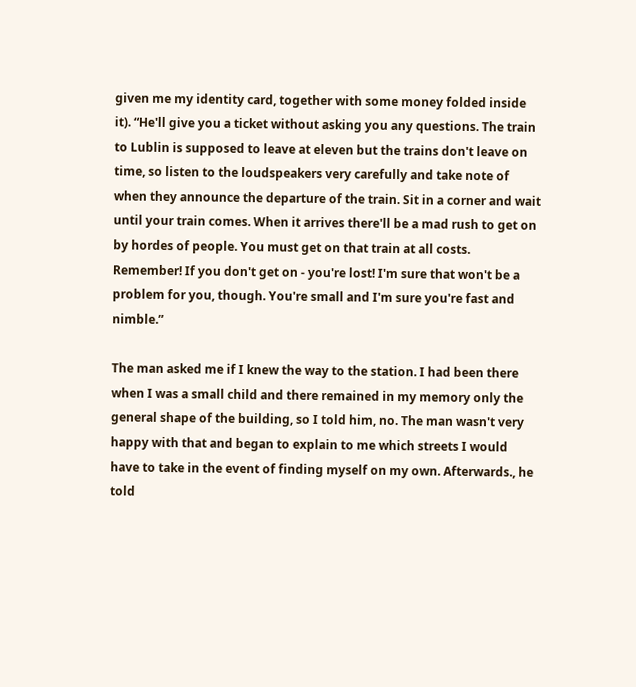given me my identity card, together with some money folded inside it). “He'll give you a ticket without asking you any questions. The train to Lublin is supposed to leave at eleven but the trains don't leave on time, so listen to the loudspeakers very carefully and take note of when they announce the departure of the train. Sit in a corner and wait until your train comes. When it arrives there'll be a mad rush to get on by hordes of people. You must get on that train at all costs. Remember! If you don't get on - you're lost! I'm sure that won't be a problem for you, though. You're small and I'm sure you're fast and nimble.”

The man asked me if I knew the way to the station. I had been there when I was a small child and there remained in my memory only the general shape of the building, so I told him, no. The man wasn't very happy with that and began to explain to me which streets I would have to take in the event of finding myself on my own. Afterwards., he told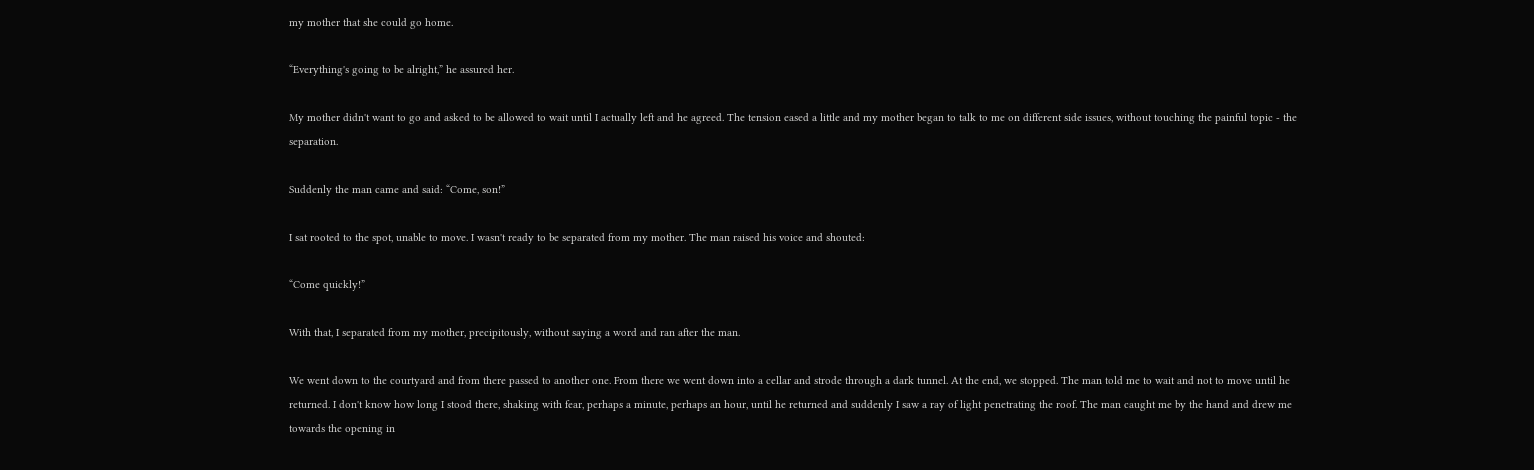my mother that she could go home.

“Everything's going to be alright,” he assured her.

My mother didn't want to go and asked to be allowed to wait until I actually left and he agreed. The tension eased a little and my mother began to talk to me on different side issues, without touching the painful topic - the separation.

Suddenly the man came and said: “Come, son!”

I sat rooted to the spot, unable to move. I wasn't ready to be separated from my mother. The man raised his voice and shouted:

“Come quickly!”

With that, I separated from my mother, precipitously, without saying a word and ran after the man.

We went down to the courtyard and from there passed to another one. From there we went down into a cellar and strode through a dark tunnel. At the end, we stopped. The man told me to wait and not to move until he returned. I don't know how long I stood there, shaking with fear, perhaps a minute, perhaps an hour, until he returned and suddenly I saw a ray of light penetrating the roof. The man caught me by the hand and drew me towards the opening in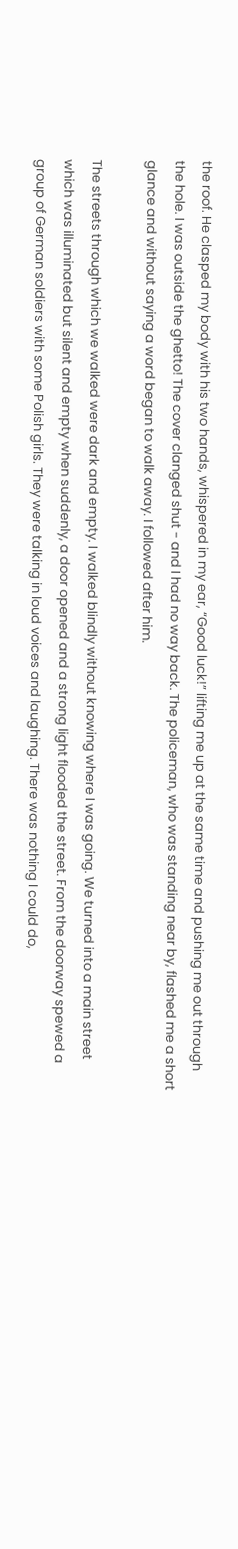the roof. He clasped my body with his two hands, whispered in my ear, “Good luck!” lifting me up at the same time and pushing me out through the hole. I was outside the ghetto! The cover clanged shut - and I had no way back. The policeman, who was standing near by, flashed me a short glance and without saying a word began to walk away. I followed after him.

The streets through which we walked were dark and empty. I walked blindly without knowing where I was going. We turned into a main street which was illuminated but silent and empty when suddenly, a door opened and a strong light flooded the street. From the doorway spewed a group of German soldiers with some Polish girls. They were talking in loud voices and laughing. There was nothing I could do,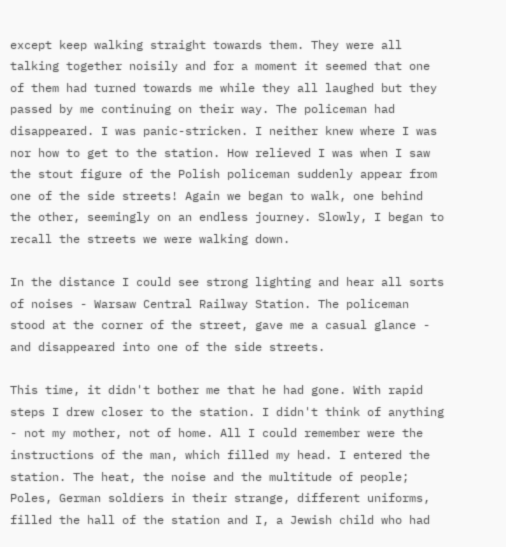except keep walking straight towards them. They were all talking together noisily and for a moment it seemed that one of them had turned towards me while they all laughed but they passed by me continuing on their way. The policeman had disappeared. I was panic-stricken. I neither knew where I was nor how to get to the station. How relieved I was when I saw the stout figure of the Polish policeman suddenly appear from one of the side streets! Again we began to walk, one behind the other, seemingly on an endless journey. Slowly, I began to recall the streets we were walking down.

In the distance I could see strong lighting and hear all sorts of noises - Warsaw Central Railway Station. The policeman stood at the corner of the street, gave me a casual glance - and disappeared into one of the side streets.

This time, it didn't bother me that he had gone. With rapid steps I drew closer to the station. I didn't think of anything - not my mother, not of home. All I could remember were the instructions of the man, which filled my head. I entered the station. The heat, the noise and the multitude of people; Poles, German soldiers in their strange, different uniforms, filled the hall of the station and I, a Jewish child who had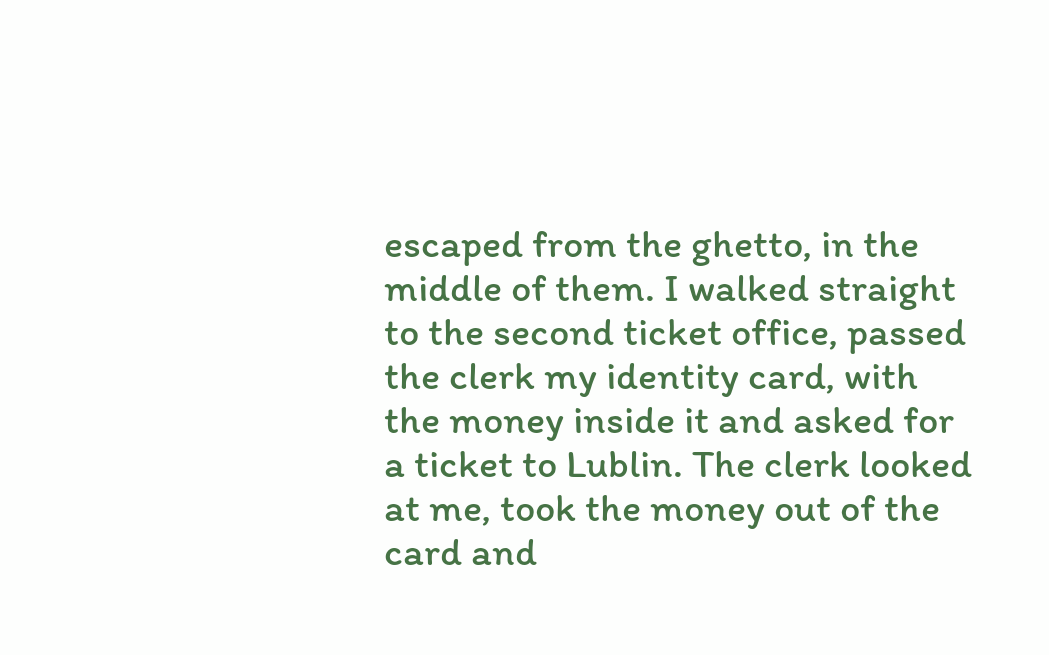escaped from the ghetto, in the middle of them. I walked straight to the second ticket office, passed the clerk my identity card, with the money inside it and asked for a ticket to Lublin. The clerk looked at me, took the money out of the card and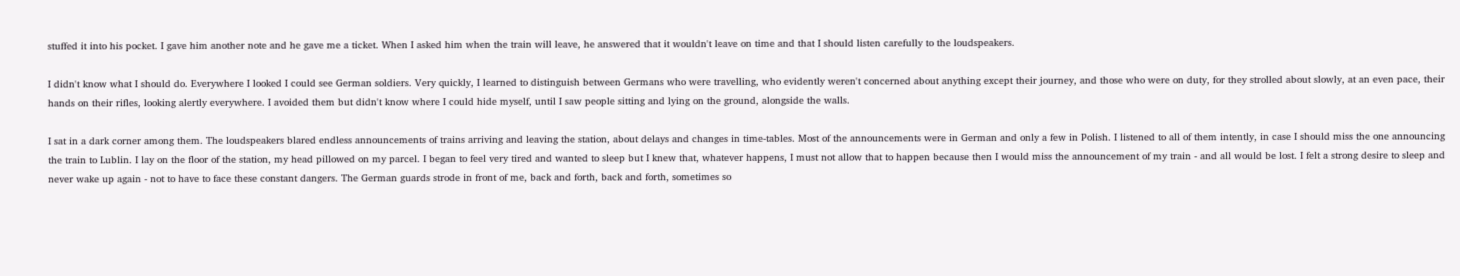stuffed it into his pocket. I gave him another note and he gave me a ticket. When I asked him when the train will leave, he answered that it wouldn't leave on time and that I should listen carefully to the loudspeakers.

I didn't know what I should do. Everywhere I looked I could see German soldiers. Very quickly, I learned to distinguish between Germans who were travelling, who evidently weren't concerned about anything except their journey, and those who were on duty, for they strolled about slowly, at an even pace, their hands on their rifles, looking alertly everywhere. I avoided them but didn't know where I could hide myself, until I saw people sitting and lying on the ground, alongside the walls.

I sat in a dark corner among them. The loudspeakers blared endless announcements of trains arriving and leaving the station, about delays and changes in time-tables. Most of the announcements were in German and only a few in Polish. I listened to all of them intently, in case I should miss the one announcing the train to Lublin. I lay on the floor of the station, my head pillowed on my parcel. I began to feel very tired and wanted to sleep but I knew that, whatever happens, I must not allow that to happen because then I would miss the announcement of my train - and all would be lost. I felt a strong desire to sleep and never wake up again - not to have to face these constant dangers. The German guards strode in front of me, back and forth, back and forth, sometimes so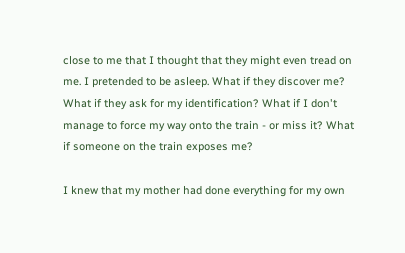close to me that I thought that they might even tread on me. I pretended to be asleep. What if they discover me? What if they ask for my identification? What if I don't manage to force my way onto the train - or miss it? What if someone on the train exposes me?

I knew that my mother had done everything for my own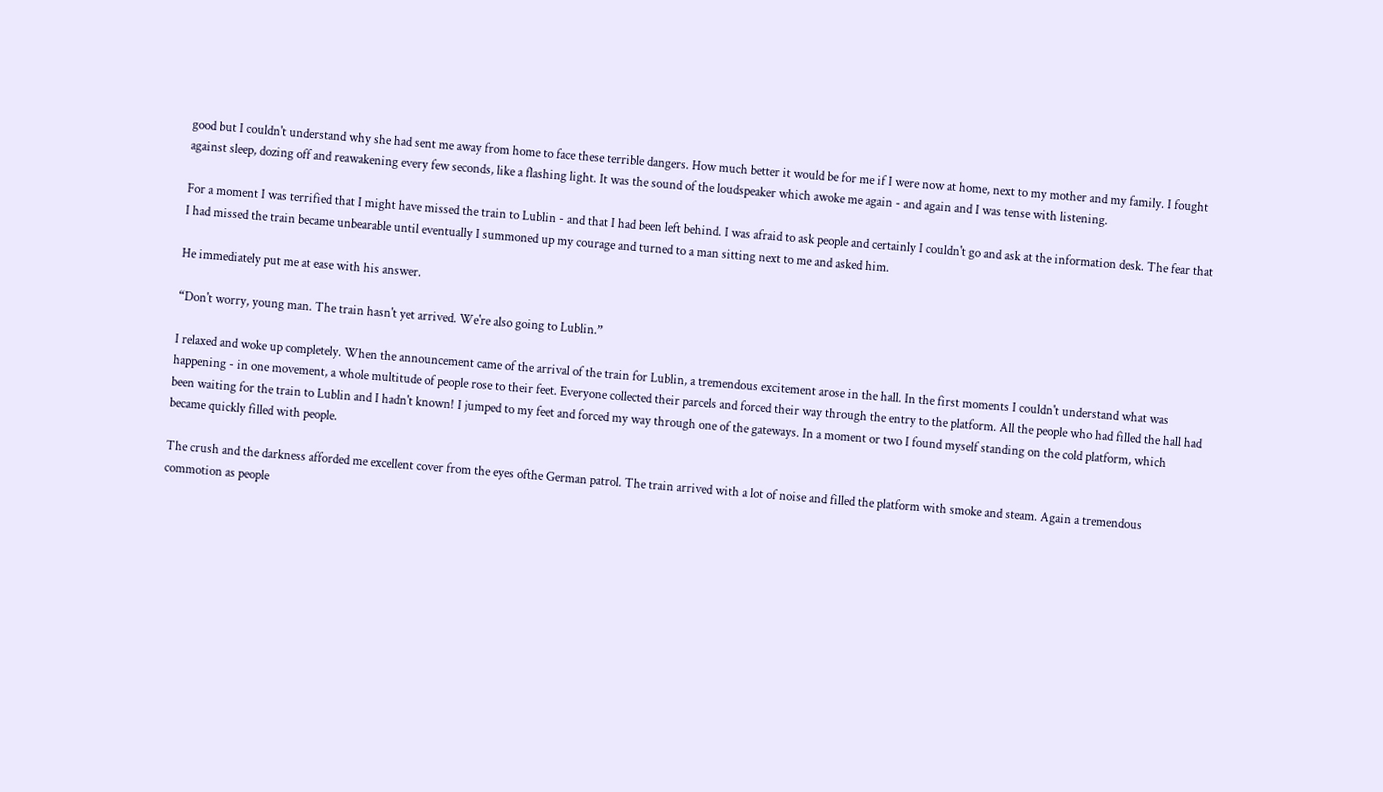good but I couldn't understand why she had sent me away from home to face these terrible dangers. How much better it would be for me if I were now at home, next to my mother and my family. I fought against sleep, dozing off and reawakening every few seconds, like a flashing light. It was the sound of the loudspeaker which awoke me again - and again and I was tense with listening.

For a moment I was terrified that I might have missed the train to Lublin - and that I had been left behind. I was afraid to ask people and certainly I couldn't go and ask at the information desk. The fear that I had missed the train became unbearable until eventually I summoned up my courage and turned to a man sitting next to me and asked him.

He immediately put me at ease with his answer.

“Don't worry, young man. The train hasn't yet arrived. We're also going to Lublin.”

I relaxed and woke up completely. When the announcement came of the arrival of the train for Lublin, a tremendous excitement arose in the hall. In the first moments I couldn't understand what was happening - in one movement, a whole multitude of people rose to their feet. Everyone collected their parcels and forced their way through the entry to the platform. All the people who had filled the hall had been waiting for the train to Lublin and I hadn't known! I jumped to my feet and forced my way through one of the gateways. In a moment or two I found myself standing on the cold platform, which became quickly filled with people.

The crush and the darkness afforded me excellent cover from the eyes ofthe German patrol. The train arrived with a lot of noise and filled the platform with smoke and steam. Again a tremendous commotion as people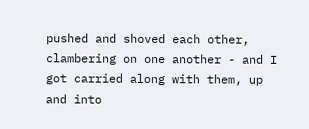pushed and shoved each other, clambering on one another - and I got carried along with them, up and into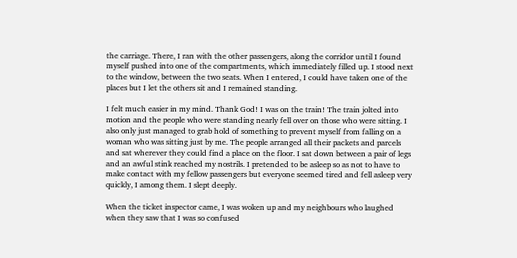the carriage. There, I ran with the other passengers, along the corridor until I found myself pushed into one of the compartments, which immediately filled up. I stood next to the window, between the two seats. When I entered, I could have taken one of the places but I let the others sit and I remained standing.

I felt much easier in my mind. Thank God! I was on the train! The train jolted into motion and the people who were standing nearly fell over on those who were sitting. I also only just managed to grab hold of something to prevent myself from falling on a woman who was sitting just by me. The people arranged all their packets and parcels and sat wherever they could find a place on the floor. I sat down between a pair of legs and an awful stink reached my nostrils. I pretended to be asleep so as not to have to make contact with my fellow passengers but everyone seemed tired and fell asleep very quickly, I among them. I slept deeply.

When the ticket inspector came, I was woken up and my neighbours who laughed when they saw that I was so confused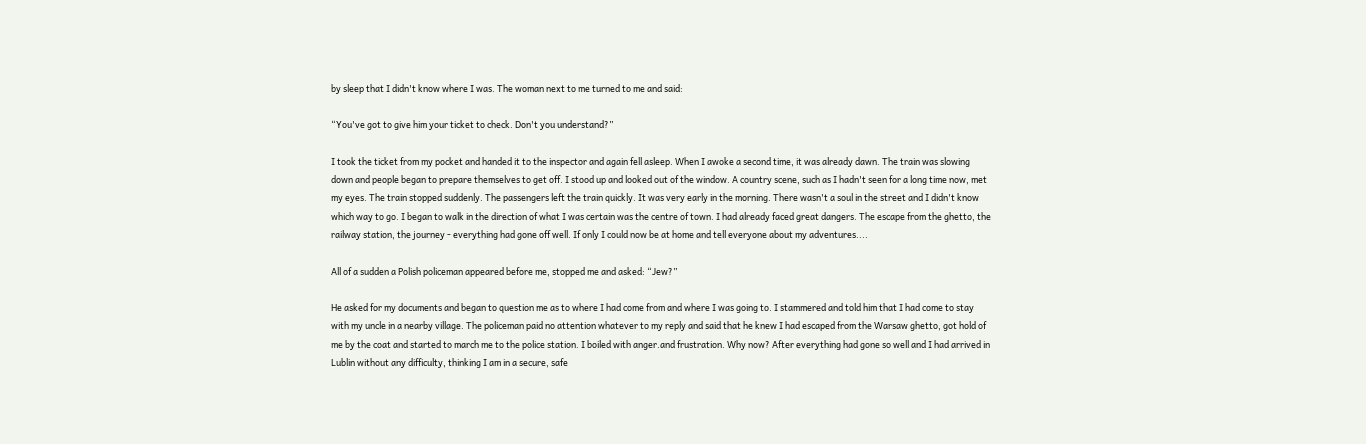by sleep that I didn't know where I was. The woman next to me turned to me and said:

“You've got to give him your ticket to check. Don't you understand?”

I took the ticket from my pocket and handed it to the inspector and again fell asleep. When I awoke a second time, it was already dawn. The train was slowing down and people began to prepare themselves to get off. I stood up and looked out of the window. A country scene, such as I hadn't seen for a long time now, met my eyes. The train stopped suddenly. The passengers left the train quickly. It was very early in the morning. There wasn't a soul in the street and I didn't know which way to go. I began to walk in the direction of what I was certain was the centre of town. I had already faced great dangers. The escape from the ghetto, the railway station, the journey - everything had gone off well. If only I could now be at home and tell everyone about my adventures....

All of a sudden a Polish policeman appeared before me, stopped me and asked: “Jew?”

He asked for my documents and began to question me as to where I had come from and where I was going to. I stammered and told him that I had come to stay with my uncle in a nearby village. The policeman paid no attention whatever to my reply and said that he knew I had escaped from the Warsaw ghetto, got hold of me by the coat and started to march me to the police station. I boiled with anger.and frustration. Why now? After everything had gone so well and I had arrived in Lublin without any difficulty, thinking I am in a secure, safe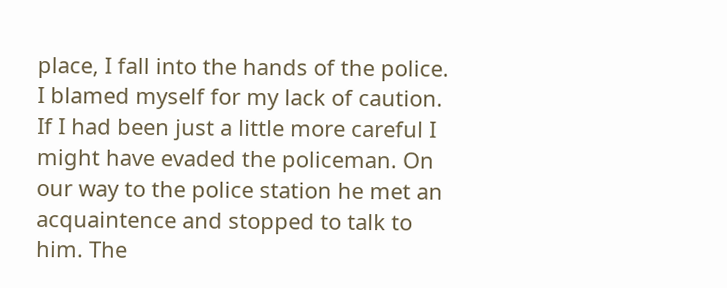place, I fall into the hands of the police. I blamed myself for my lack of caution. If I had been just a little more careful I might have evaded the policeman. On our way to the police station he met an acquaintence and stopped to talk to him. The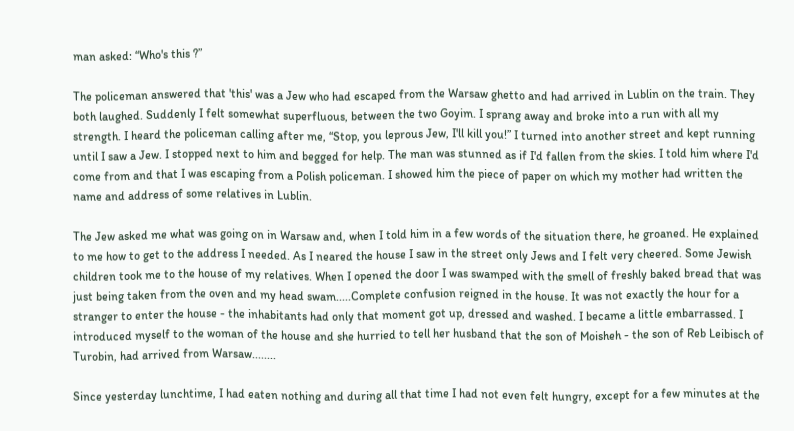man asked: “Who's this ?”

The policeman answered that 'this' was a Jew who had escaped from the Warsaw ghetto and had arrived in Lublin on the train. They both laughed. Suddenly I felt somewhat superfluous, between the two Goyim. I sprang away and broke into a run with all my strength. I heard the policeman calling after me, “Stop, you leprous Jew, I'll kill you!” I turned into another street and kept running until I saw a Jew. I stopped next to him and begged for help. The man was stunned as if I'd fallen from the skies. I told him where I'd come from and that I was escaping from a Polish policeman. I showed him the piece of paper on which my mother had written the name and address of some relatives in Lublin.

The Jew asked me what was going on in Warsaw and, when I told him in a few words of the situation there, he groaned. He explained to me how to get to the address I needed. As I neared the house I saw in the street only Jews and I felt very cheered. Some Jewish children took me to the house of my relatives. When I opened the door I was swamped with the smell of freshly baked bread that was just being taken from the oven and my head swam.....Complete confusion reigned in the house. It was not exactly the hour for a stranger to enter the house - the inhabitants had only that moment got up, dressed and washed. I became a little embarrassed. I introduced myself to the woman of the house and she hurried to tell her husband that the son of Moisheh - the son of Reb Leibisch of Turobin, had arrived from Warsaw........

Since yesterday lunchtime, I had eaten nothing and during all that time I had not even felt hungry, except for a few minutes at the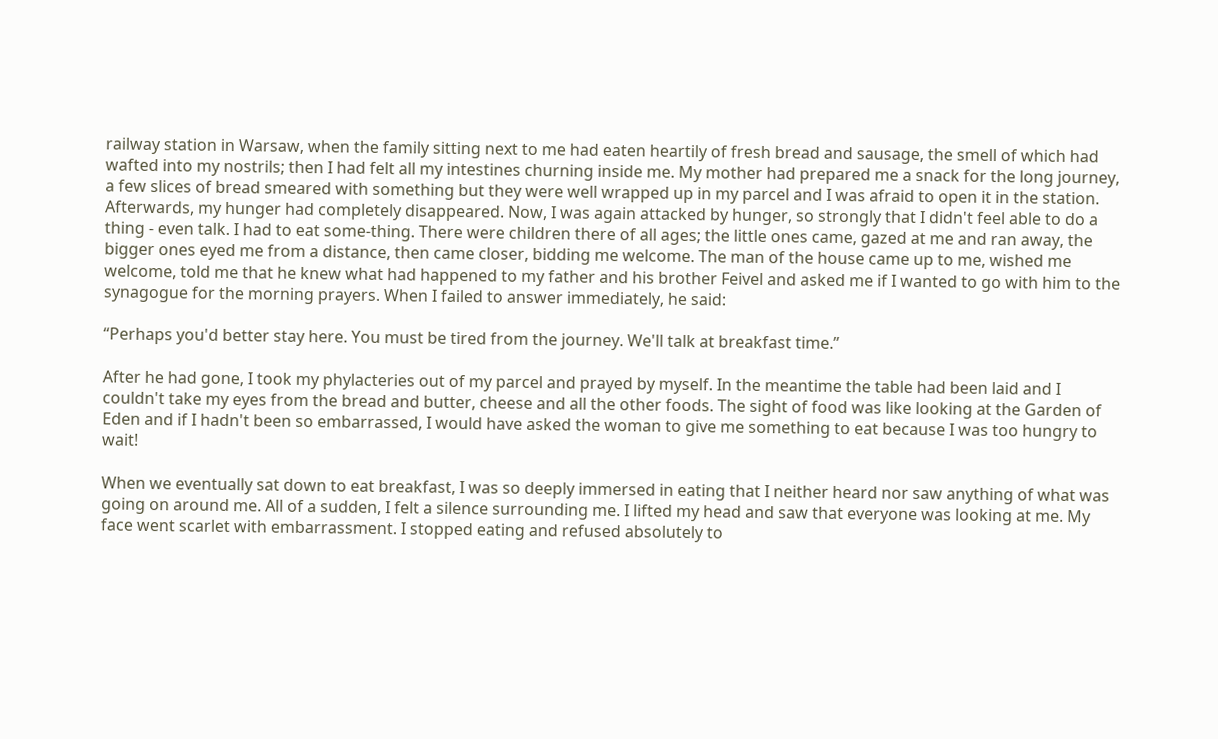railway station in Warsaw, when the family sitting next to me had eaten heartily of fresh bread and sausage, the smell of which had wafted into my nostrils; then I had felt all my intestines churning inside me. My mother had prepared me a snack for the long journey, a few slices of bread smeared with something but they were well wrapped up in my parcel and I was afraid to open it in the station. Afterwards, my hunger had completely disappeared. Now, I was again attacked by hunger, so strongly that I didn't feel able to do a thing - even talk. I had to eat some-thing. There were children there of all ages; the little ones came, gazed at me and ran away, the bigger ones eyed me from a distance, then came closer, bidding me welcome. The man of the house came up to me, wished me welcome, told me that he knew what had happened to my father and his brother Feivel and asked me if I wanted to go with him to the synagogue for the morning prayers. When I failed to answer immediately, he said:

“Perhaps you'd better stay here. You must be tired from the journey. We'll talk at breakfast time.”

After he had gone, I took my phylacteries out of my parcel and prayed by myself. In the meantime the table had been laid and I couldn't take my eyes from the bread and butter, cheese and all the other foods. The sight of food was like looking at the Garden of Eden and if I hadn't been so embarrassed, I would have asked the woman to give me something to eat because I was too hungry to wait!

When we eventually sat down to eat breakfast, I was so deeply immersed in eating that I neither heard nor saw anything of what was going on around me. All of a sudden, I felt a silence surrounding me. I lifted my head and saw that everyone was looking at me. My face went scarlet with embarrassment. I stopped eating and refused absolutely to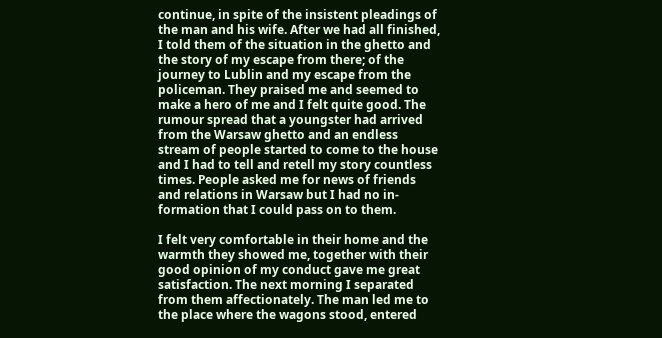continue, in spite of the insistent pleadings of the man and his wife. After we had all finished, I told them of the situation in the ghetto and the story of my escape from there; of the journey to Lublin and my escape from the policeman. They praised me and seemed to make a hero of me and I felt quite good. The rumour spread that a youngster had arrived from the Warsaw ghetto and an endless stream of people started to come to the house and I had to tell and retell my story countless times. People asked me for news of friends and relations in Warsaw but I had no in-formation that I could pass on to them.

I felt very comfortable in their home and the warmth they showed me, together with their good opinion of my conduct gave me great satisfaction. The next morning I separated from them affectionately. The man led me to the place where the wagons stood, entered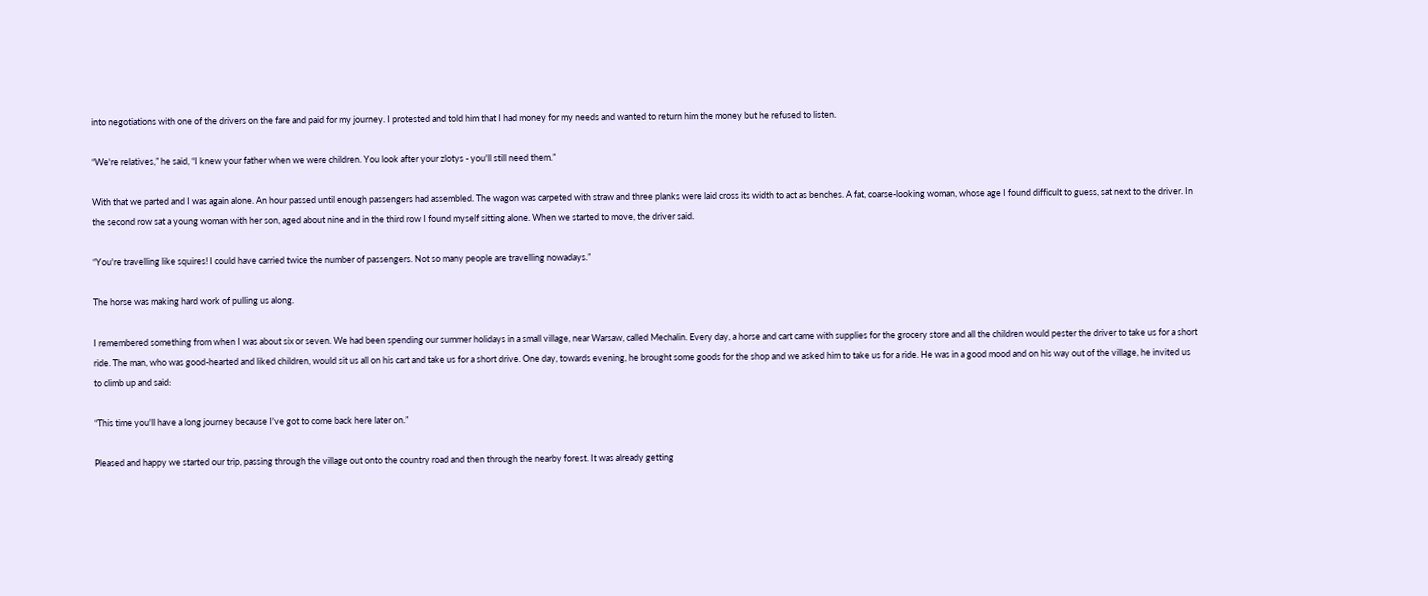into negotiations with one of the drivers on the fare and paid for my journey. I protested and told him that I had money for my needs and wanted to return him the money but he refused to listen.

“We're relatives,” he said, “I knew your father when we were children. You look after your zlotys - you'll still need them.”

With that we parted and I was again alone. An hour passed until enough passengers had assembled. The wagon was carpeted with straw and three planks were laid cross its width to act as benches. A fat, coarse-looking woman, whose age I found difficult to guess, sat next to the driver. In the second row sat a young woman with her son, aged about nine and in the third row I found myself sitting alone. When we started to move, the driver said.

“You're travelling like squires! I could have carried twice the number of passengers. Not so many people are travelling nowadays.”

The horse was making hard work of pulling us along.

I remembered something from when I was about six or seven. We had been spending our summer holidays in a small village, near Warsaw, called Mechalin. Every day, a horse and cart came with supplies for the grocery store and all the children would pester the driver to take us for a short ride. The man, who was good-hearted and liked children, would sit us all on his cart and take us for a short drive. One day, towards evening, he brought some goods for the shop and we asked him to take us for a ride. He was in a good mood and on his way out of the village, he invited us to climb up and said:

“This time you'll have a long journey because I've got to come back here later on.”

Pleased and happy we started our trip, passing through the village out onto the country road and then through the nearby forest. It was already getting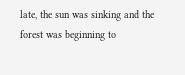late, the sun was sinking and the forest was beginning to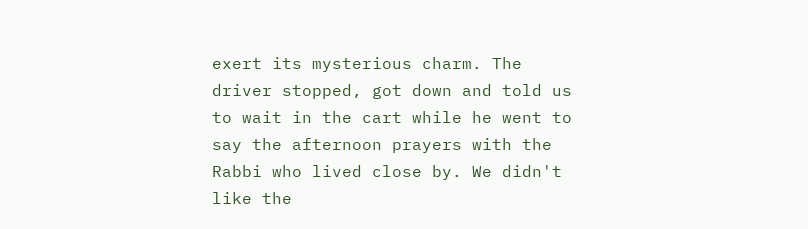exert its mysterious charm. The driver stopped, got down and told us to wait in the cart while he went to say the afternoon prayers with the Rabbi who lived close by. We didn't like the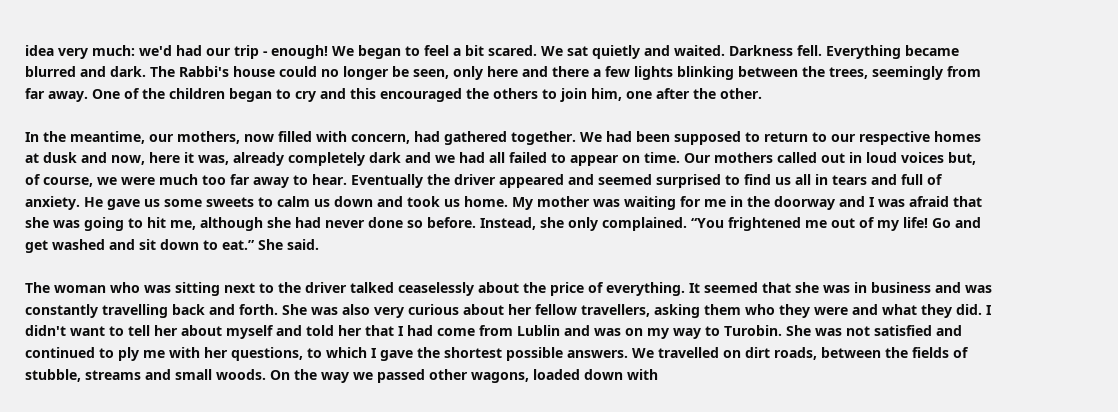idea very much: we'd had our trip - enough! We began to feel a bit scared. We sat quietly and waited. Darkness fell. Everything became blurred and dark. The Rabbi's house could no longer be seen, only here and there a few lights blinking between the trees, seemingly from far away. One of the children began to cry and this encouraged the others to join him, one after the other.

In the meantime, our mothers, now filled with concern, had gathered together. We had been supposed to return to our respective homes at dusk and now, here it was, already completely dark and we had all failed to appear on time. Our mothers called out in loud voices but, of course, we were much too far away to hear. Eventually the driver appeared and seemed surprised to find us all in tears and full of anxiety. He gave us some sweets to calm us down and took us home. My mother was waiting for me in the doorway and I was afraid that she was going to hit me, although she had never done so before. Instead, she only complained. “You frightened me out of my life! Go and get washed and sit down to eat.” She said.

The woman who was sitting next to the driver talked ceaselessly about the price of everything. It seemed that she was in business and was constantly travelling back and forth. She was also very curious about her fellow travellers, asking them who they were and what they did. I didn't want to tell her about myself and told her that I had come from Lublin and was on my way to Turobin. She was not satisfied and continued to ply me with her questions, to which I gave the shortest possible answers. We travelled on dirt roads, between the fields of stubble, streams and small woods. On the way we passed other wagons, loaded down with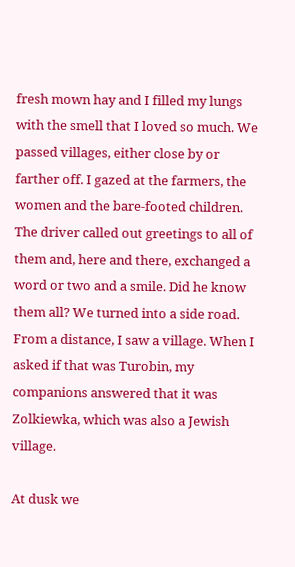fresh mown hay and I filled my lungs with the smell that I loved so much. We passed villages, either close by or farther off. I gazed at the farmers, the women and the bare-footed children. The driver called out greetings to all of them and, here and there, exchanged a word or two and a smile. Did he know them all? We turned into a side road. From a distance, I saw a village. When I asked if that was Turobin, my companions answered that it was Zolkiewka, which was also a Jewish village.

At dusk we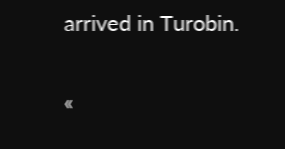arrived in Turobin.

«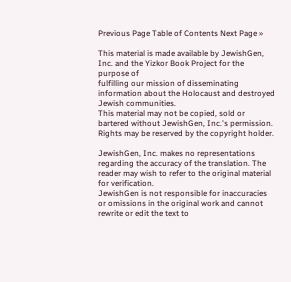Previous Page Table of Contents Next Page »

This material is made available by JewishGen, Inc. and the Yizkor Book Project for the purpose of
fulfilling our mission of disseminating information about the Holocaust and destroyed Jewish communities.
This material may not be copied, sold or bartered without JewishGen, Inc.'s permission. Rights may be reserved by the copyright holder.

JewishGen, Inc. makes no representations regarding the accuracy of the translation. The reader may wish to refer to the original material for verification.
JewishGen is not responsible for inaccuracies or omissions in the original work and cannot rewrite or edit the text to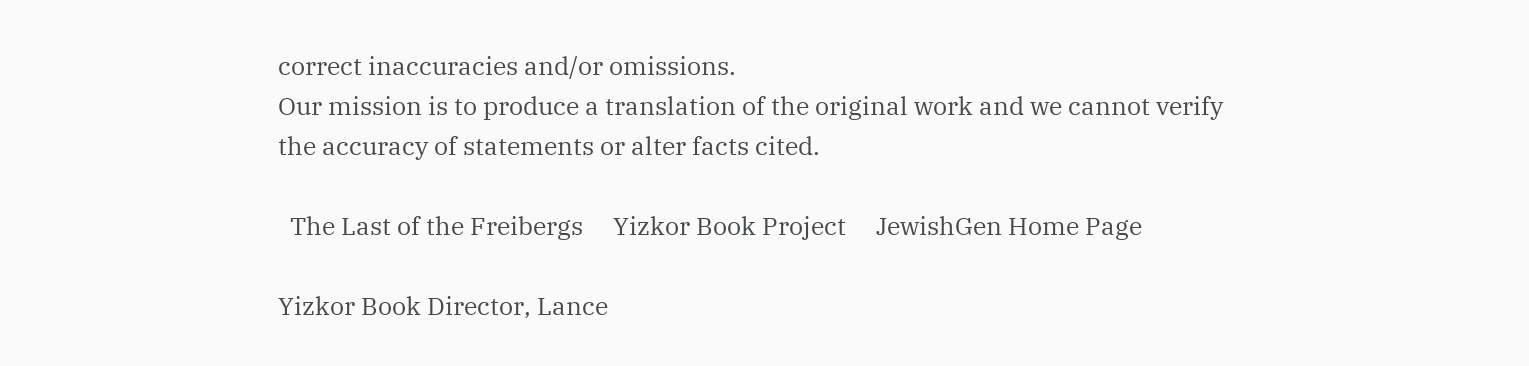correct inaccuracies and/or omissions.
Our mission is to produce a translation of the original work and we cannot verify the accuracy of statements or alter facts cited.

  The Last of the Freibergs     Yizkor Book Project     JewishGen Home Page

Yizkor Book Director, Lance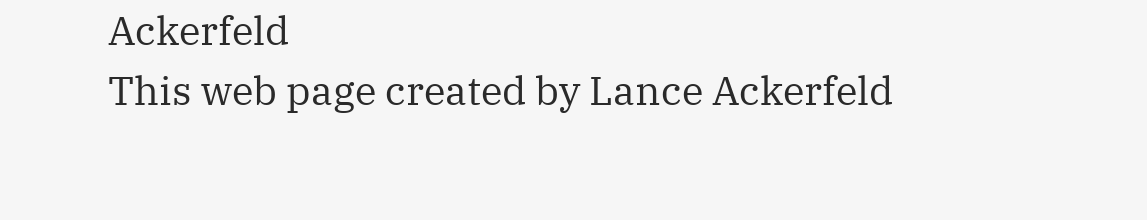Ackerfeld
This web page created by Lance Ackerfeld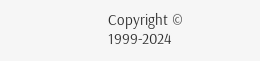Copyright © 1999-2024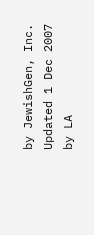by JewishGen, Inc.
Updated 1 Dec 2007 by LA